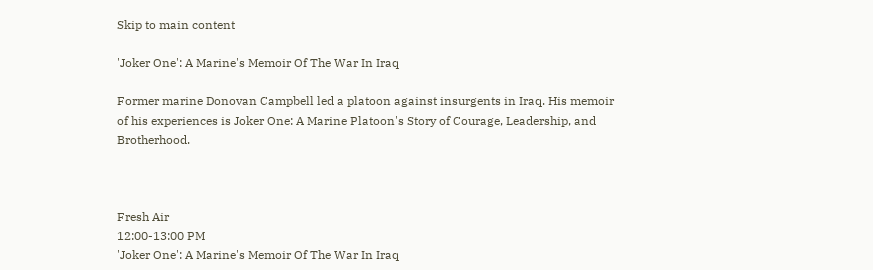Skip to main content

'Joker One': A Marine's Memoir Of The War In Iraq

Former marine Donovan Campbell led a platoon against insurgents in Iraq. His memoir of his experiences is Joker One: A Marine Platoon's Story of Courage, Leadership, and Brotherhood.



Fresh Air
12:00-13:00 PM
'Joker One': A Marine's Memoir Of The War In Iraq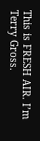This is FRESH AIR. I’m Terry Gross.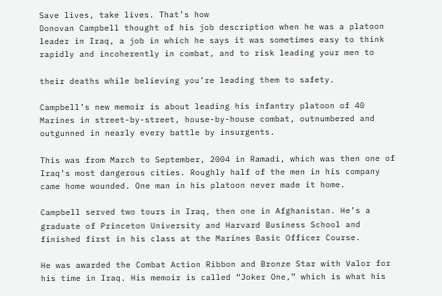Save lives, take lives. That’s how
Donovan Campbell thought of his job description when he was a platoon
leader in Iraq, a job in which he says it was sometimes easy to think
rapidly and incoherently in combat, and to risk leading your men to

their deaths while believing you’re leading them to safety.

Campbell’s new memoir is about leading his infantry platoon of 40
Marines in street-by-street, house-by-house combat, outnumbered and
outgunned in nearly every battle by insurgents.

This was from March to September, 2004 in Ramadi, which was then one of
Iraq’s most dangerous cities. Roughly half of the men in his company
came home wounded. One man in his platoon never made it home.

Campbell served two tours in Iraq, then one in Afghanistan. He’s a
graduate of Princeton University and Harvard Business School and
finished first in his class at the Marines Basic Officer Course.

He was awarded the Combat Action Ribbon and Bronze Star with Valor for
his time in Iraq. His memoir is called “Joker One,” which is what his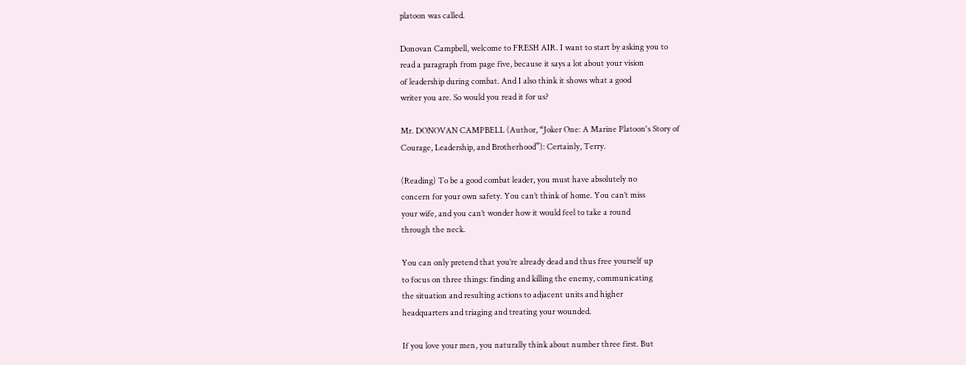platoon was called.

Donovan Campbell, welcome to FRESH AIR. I want to start by asking you to
read a paragraph from page five, because it says a lot about your vision
of leadership during combat. And I also think it shows what a good
writer you are. So would you read it for us?

Mr. DONOVAN CAMPBELL (Author, “Joker One: A Marine Platoon's Story of
Courage, Leadership, and Brotherhood”): Certainly, Terry.

(Reading) To be a good combat leader, you must have absolutely no
concern for your own safety. You can’t think of home. You can’t miss
your wife, and you can’t wonder how it would feel to take a round
through the neck.

You can only pretend that you’re already dead and thus free yourself up
to focus on three things: finding and killing the enemy, communicating
the situation and resulting actions to adjacent units and higher
headquarters and triaging and treating your wounded.

If you love your men, you naturally think about number three first. But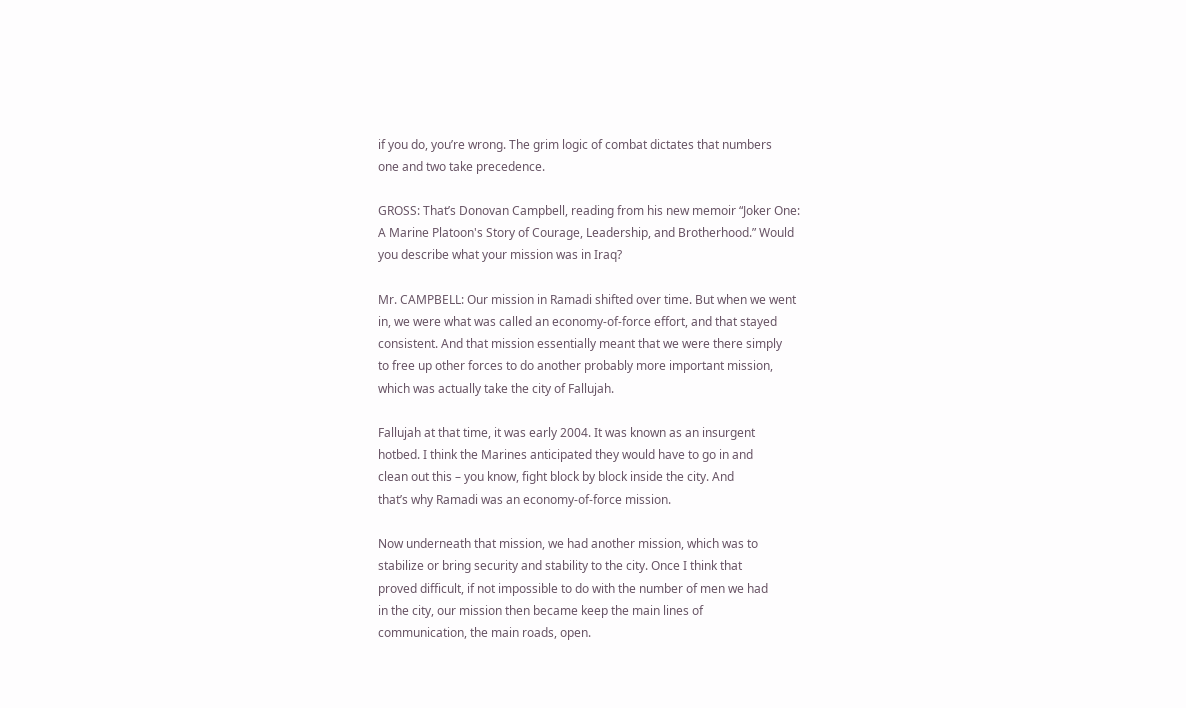if you do, you’re wrong. The grim logic of combat dictates that numbers
one and two take precedence.

GROSS: That’s Donovan Campbell, reading from his new memoir “Joker One:
A Marine Platoon's Story of Courage, Leadership, and Brotherhood.” Would
you describe what your mission was in Iraq?

Mr. CAMPBELL: Our mission in Ramadi shifted over time. But when we went
in, we were what was called an economy-of-force effort, and that stayed
consistent. And that mission essentially meant that we were there simply
to free up other forces to do another probably more important mission,
which was actually take the city of Fallujah.

Fallujah at that time, it was early 2004. It was known as an insurgent
hotbed. I think the Marines anticipated they would have to go in and
clean out this – you know, fight block by block inside the city. And
that’s why Ramadi was an economy-of-force mission.

Now underneath that mission, we had another mission, which was to
stabilize or bring security and stability to the city. Once I think that
proved difficult, if not impossible to do with the number of men we had
in the city, our mission then became keep the main lines of
communication, the main roads, open.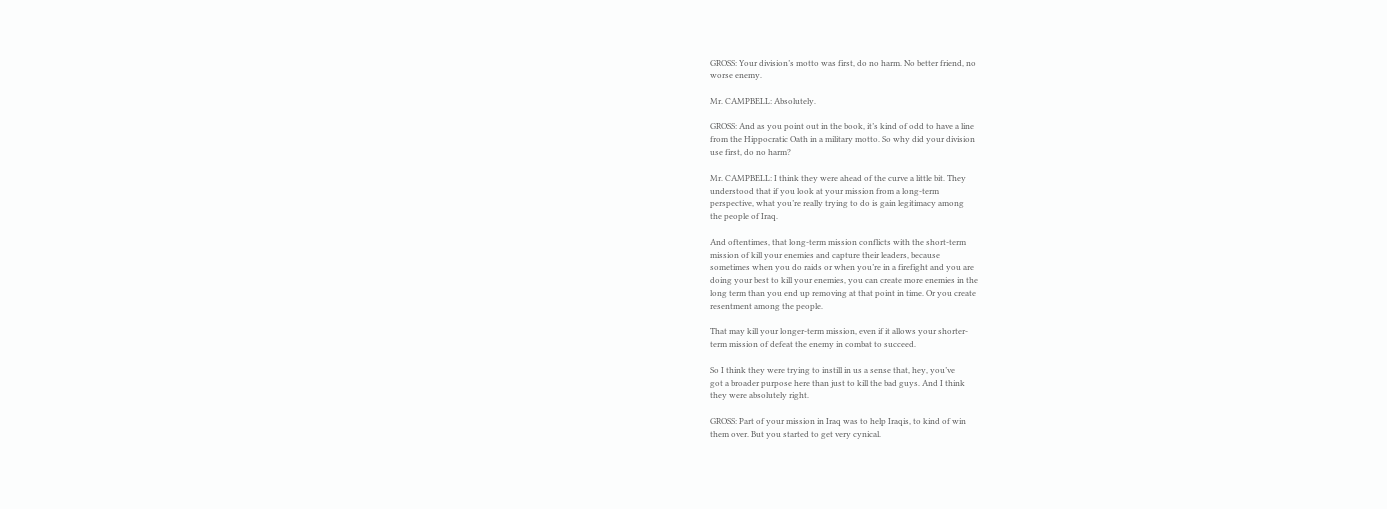GROSS: Your division’s motto was first, do no harm. No better friend, no
worse enemy.

Mr. CAMPBELL: Absolutely.

GROSS: And as you point out in the book, it’s kind of odd to have a line
from the Hippocratic Oath in a military motto. So why did your division
use first, do no harm?

Mr. CAMPBELL: I think they were ahead of the curve a little bit. They
understood that if you look at your mission from a long-term
perspective, what you’re really trying to do is gain legitimacy among
the people of Iraq.

And oftentimes, that long-term mission conflicts with the short-term
mission of kill your enemies and capture their leaders, because
sometimes when you do raids or when you’re in a firefight and you are
doing your best to kill your enemies, you can create more enemies in the
long term than you end up removing at that point in time. Or you create
resentment among the people.

That may kill your longer-term mission, even if it allows your shorter-
term mission of defeat the enemy in combat to succeed.

So I think they were trying to instill in us a sense that, hey, you’ve
got a broader purpose here than just to kill the bad guys. And I think
they were absolutely right.

GROSS: Part of your mission in Iraq was to help Iraqis, to kind of win
them over. But you started to get very cynical.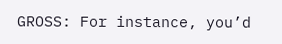GROSS: For instance, you’d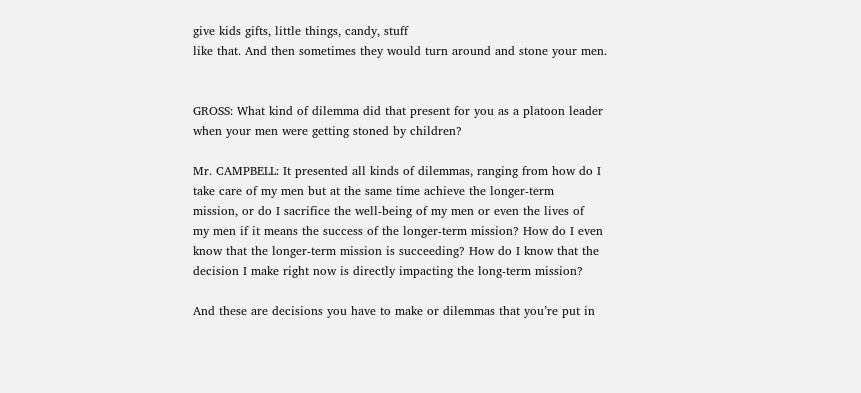give kids gifts, little things, candy, stuff
like that. And then sometimes they would turn around and stone your men.


GROSS: What kind of dilemma did that present for you as a platoon leader
when your men were getting stoned by children?

Mr. CAMPBELL: It presented all kinds of dilemmas, ranging from how do I
take care of my men but at the same time achieve the longer-term
mission, or do I sacrifice the well-being of my men or even the lives of
my men if it means the success of the longer-term mission? How do I even
know that the longer-term mission is succeeding? How do I know that the
decision I make right now is directly impacting the long-term mission?

And these are decisions you have to make or dilemmas that you’re put in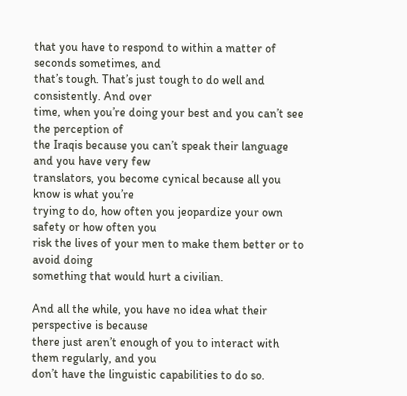that you have to respond to within a matter of seconds sometimes, and
that’s tough. That’s just tough to do well and consistently. And over
time, when you’re doing your best and you can’t see the perception of
the Iraqis because you can’t speak their language and you have very few
translators, you become cynical because all you know is what you’re
trying to do, how often you jeopardize your own safety or how often you
risk the lives of your men to make them better or to avoid doing
something that would hurt a civilian.

And all the while, you have no idea what their perspective is because
there just aren’t enough of you to interact with them regularly, and you
don’t have the linguistic capabilities to do so.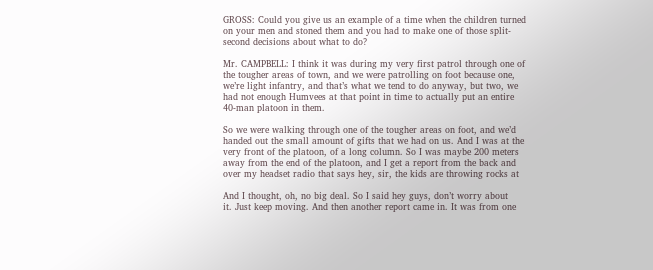GROSS: Could you give us an example of a time when the children turned
on your men and stoned them and you had to make one of those split-
second decisions about what to do?

Mr. CAMPBELL: I think it was during my very first patrol through one of
the tougher areas of town, and we were patrolling on foot because one,
we’re light infantry, and that’s what we tend to do anyway, but two, we
had not enough Humvees at that point in time to actually put an entire
40-man platoon in them.

So we were walking through one of the tougher areas on foot, and we’d
handed out the small amount of gifts that we had on us. And I was at the
very front of the platoon, of a long column. So I was maybe 200 meters
away from the end of the platoon, and I get a report from the back and
over my headset radio that says hey, sir, the kids are throwing rocks at

And I thought, oh, no big deal. So I said hey guys, don’t worry about
it. Just keep moving. And then another report came in. It was from one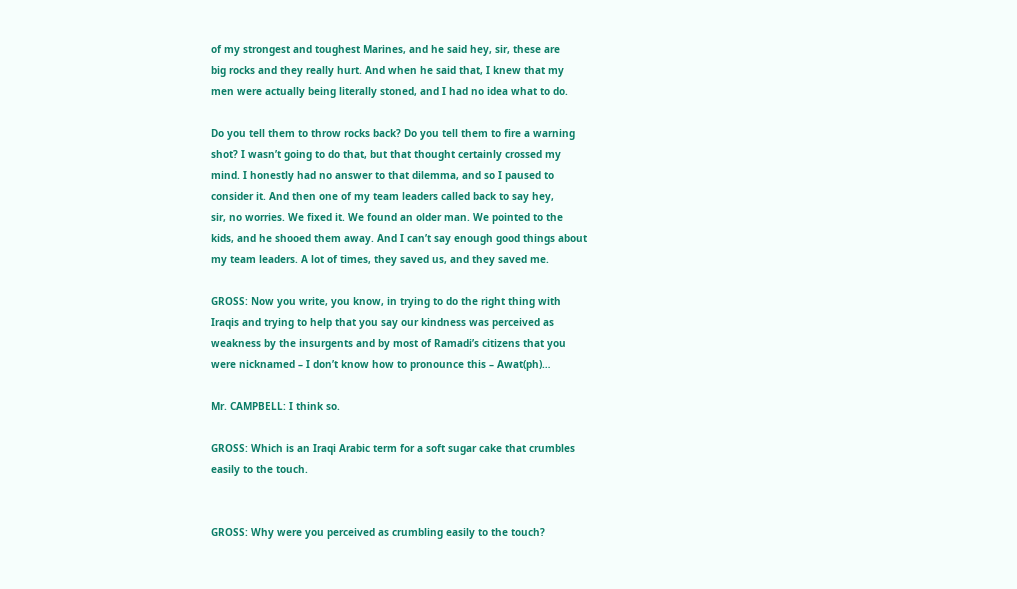of my strongest and toughest Marines, and he said hey, sir, these are
big rocks and they really hurt. And when he said that, I knew that my
men were actually being literally stoned, and I had no idea what to do.

Do you tell them to throw rocks back? Do you tell them to fire a warning
shot? I wasn’t going to do that, but that thought certainly crossed my
mind. I honestly had no answer to that dilemma, and so I paused to
consider it. And then one of my team leaders called back to say hey,
sir, no worries. We fixed it. We found an older man. We pointed to the
kids, and he shooed them away. And I can’t say enough good things about
my team leaders. A lot of times, they saved us, and they saved me.

GROSS: Now you write, you know, in trying to do the right thing with
Iraqis and trying to help that you say our kindness was perceived as
weakness by the insurgents and by most of Ramadi’s citizens that you
were nicknamed – I don’t know how to pronounce this – Awat(ph)…

Mr. CAMPBELL: I think so.

GROSS: Which is an Iraqi Arabic term for a soft sugar cake that crumbles
easily to the touch.


GROSS: Why were you perceived as crumbling easily to the touch?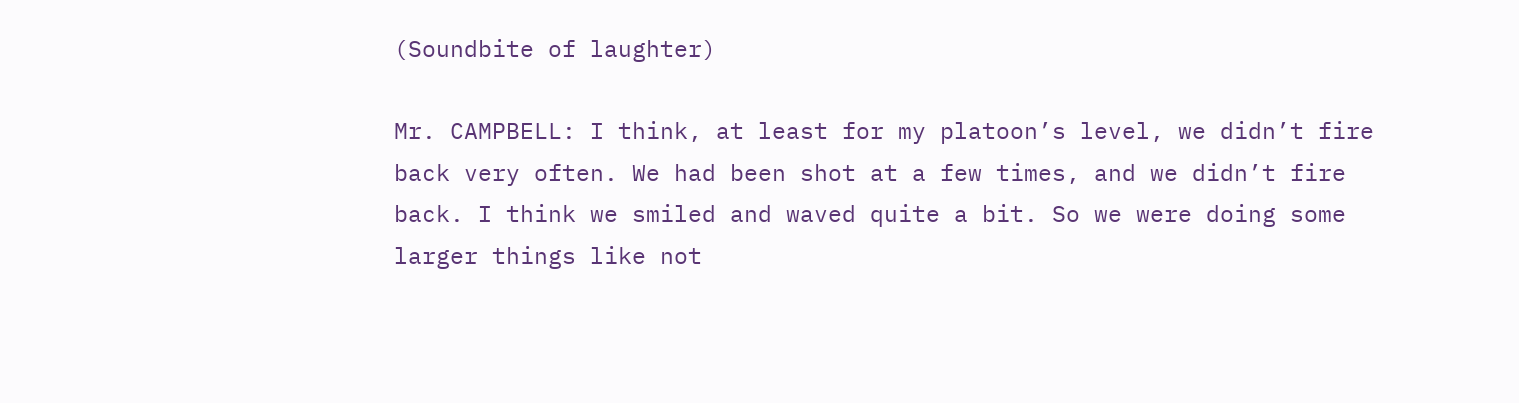(Soundbite of laughter)

Mr. CAMPBELL: I think, at least for my platoon’s level, we didn’t fire
back very often. We had been shot at a few times, and we didn’t fire
back. I think we smiled and waved quite a bit. So we were doing some
larger things like not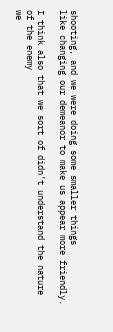shooting, and we were doing some smaller things
like changing our demeanor to make us appear more friendly.

I think also that we sort of didn’t understand the nature of the enemy
we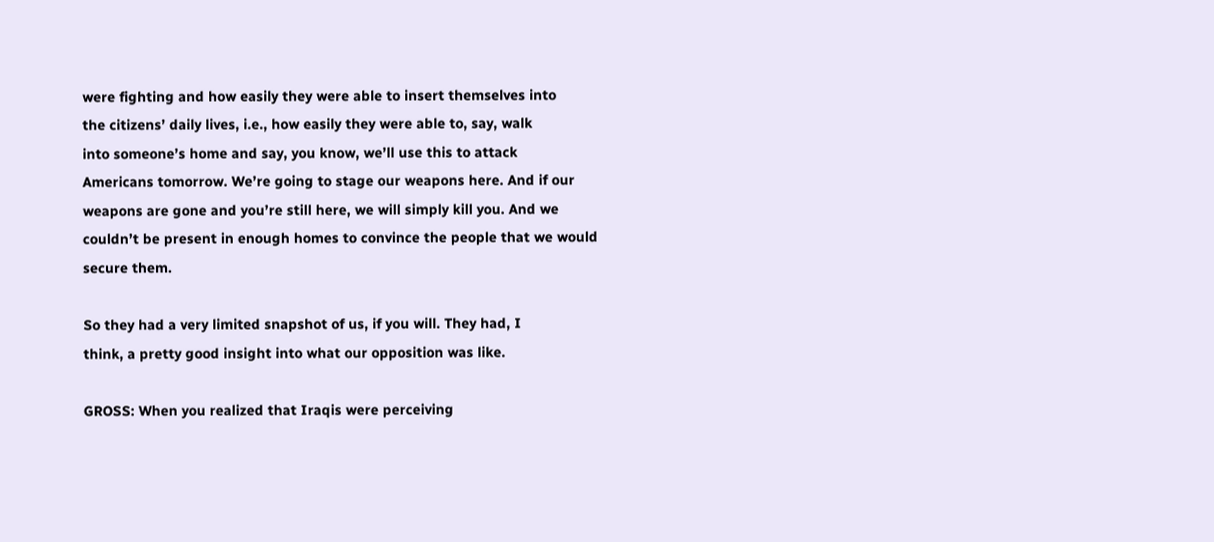were fighting and how easily they were able to insert themselves into
the citizens’ daily lives, i.e., how easily they were able to, say, walk
into someone’s home and say, you know, we’ll use this to attack
Americans tomorrow. We’re going to stage our weapons here. And if our
weapons are gone and you’re still here, we will simply kill you. And we
couldn’t be present in enough homes to convince the people that we would
secure them.

So they had a very limited snapshot of us, if you will. They had, I
think, a pretty good insight into what our opposition was like.

GROSS: When you realized that Iraqis were perceiving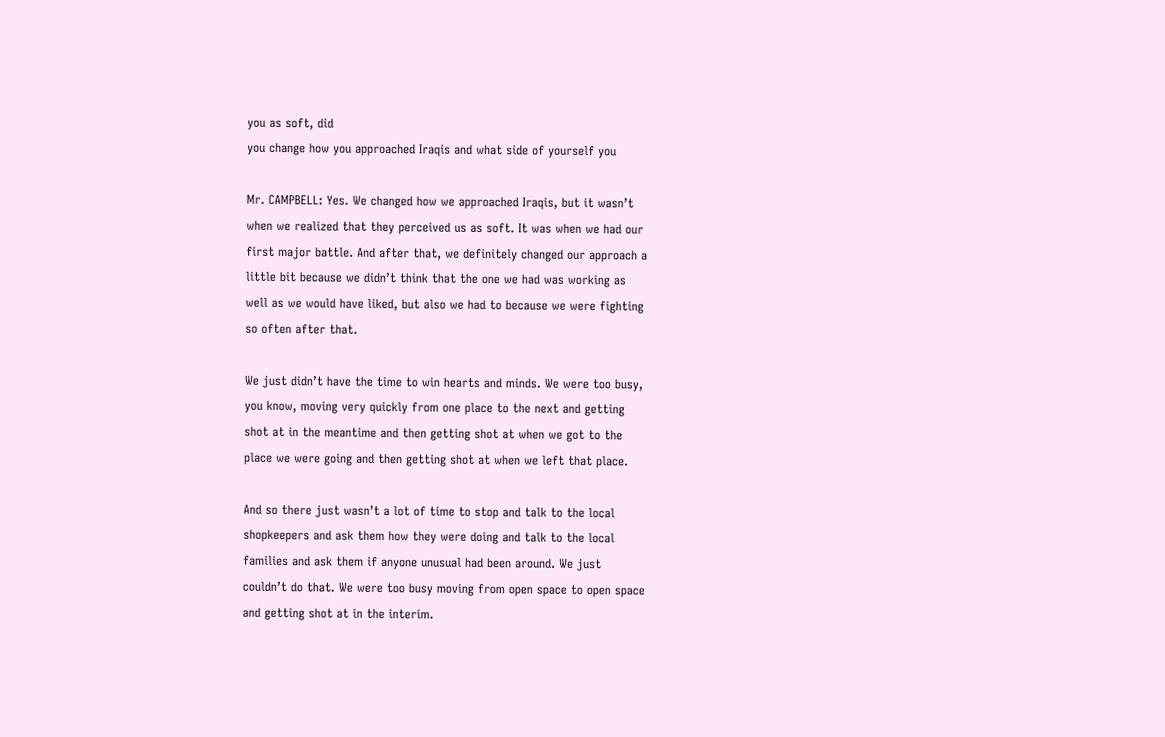you as soft, did
you change how you approached Iraqis and what side of yourself you

Mr. CAMPBELL: Yes. We changed how we approached Iraqis, but it wasn’t
when we realized that they perceived us as soft. It was when we had our
first major battle. And after that, we definitely changed our approach a
little bit because we didn’t think that the one we had was working as
well as we would have liked, but also we had to because we were fighting
so often after that.

We just didn’t have the time to win hearts and minds. We were too busy,
you know, moving very quickly from one place to the next and getting
shot at in the meantime and then getting shot at when we got to the
place we were going and then getting shot at when we left that place.

And so there just wasn’t a lot of time to stop and talk to the local
shopkeepers and ask them how they were doing and talk to the local
families and ask them if anyone unusual had been around. We just
couldn’t do that. We were too busy moving from open space to open space
and getting shot at in the interim.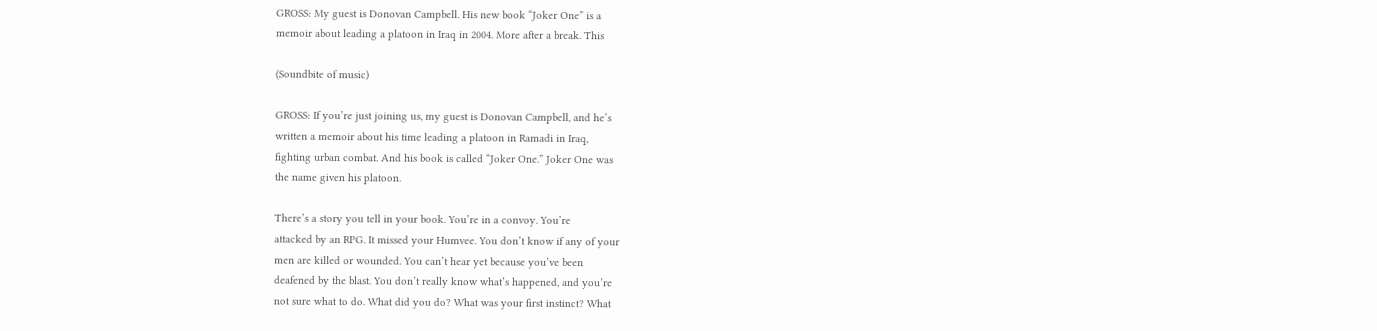GROSS: My guest is Donovan Campbell. His new book “Joker One” is a
memoir about leading a platoon in Iraq in 2004. More after a break. This

(Soundbite of music)

GROSS: If you’re just joining us, my guest is Donovan Campbell, and he’s
written a memoir about his time leading a platoon in Ramadi in Iraq,
fighting urban combat. And his book is called “Joker One.” Joker One was
the name given his platoon.

There’s a story you tell in your book. You’re in a convoy. You’re
attacked by an RPG. It missed your Humvee. You don’t know if any of your
men are killed or wounded. You can’t hear yet because you’ve been
deafened by the blast. You don’t really know what’s happened, and you’re
not sure what to do. What did you do? What was your first instinct? What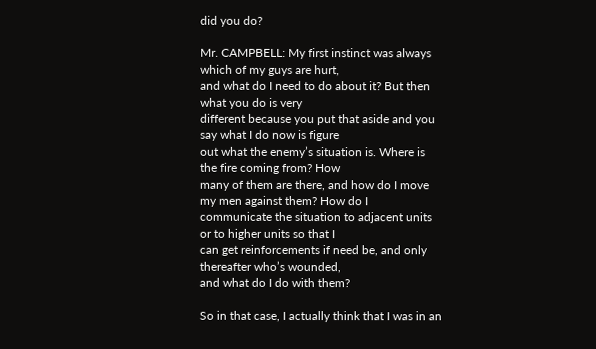did you do?

Mr. CAMPBELL: My first instinct was always which of my guys are hurt,
and what do I need to do about it? But then what you do is very
different because you put that aside and you say what I do now is figure
out what the enemy’s situation is. Where is the fire coming from? How
many of them are there, and how do I move my men against them? How do I
communicate the situation to adjacent units or to higher units so that I
can get reinforcements if need be, and only thereafter who’s wounded,
and what do I do with them?

So in that case, I actually think that I was in an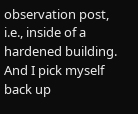observation post,
i.e., inside of a hardened building. And I pick myself back up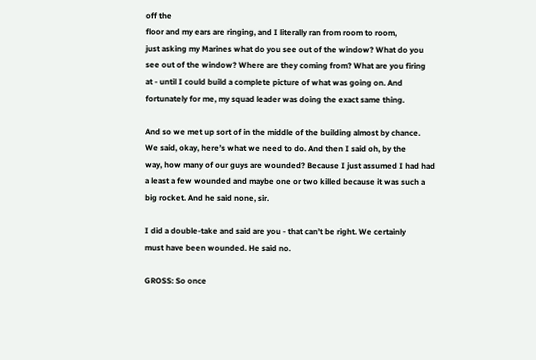off the
floor and my ears are ringing, and I literally ran from room to room,
just asking my Marines what do you see out of the window? What do you
see out of the window? Where are they coming from? What are you firing
at - until I could build a complete picture of what was going on. And
fortunately for me, my squad leader was doing the exact same thing.

And so we met up sort of in the middle of the building almost by chance.
We said, okay, here’s what we need to do. And then I said oh, by the
way, how many of our guys are wounded? Because I just assumed I had had
a least a few wounded and maybe one or two killed because it was such a
big rocket. And he said none, sir.

I did a double-take and said are you - that can’t be right. We certainly
must have been wounded. He said no.

GROSS: So once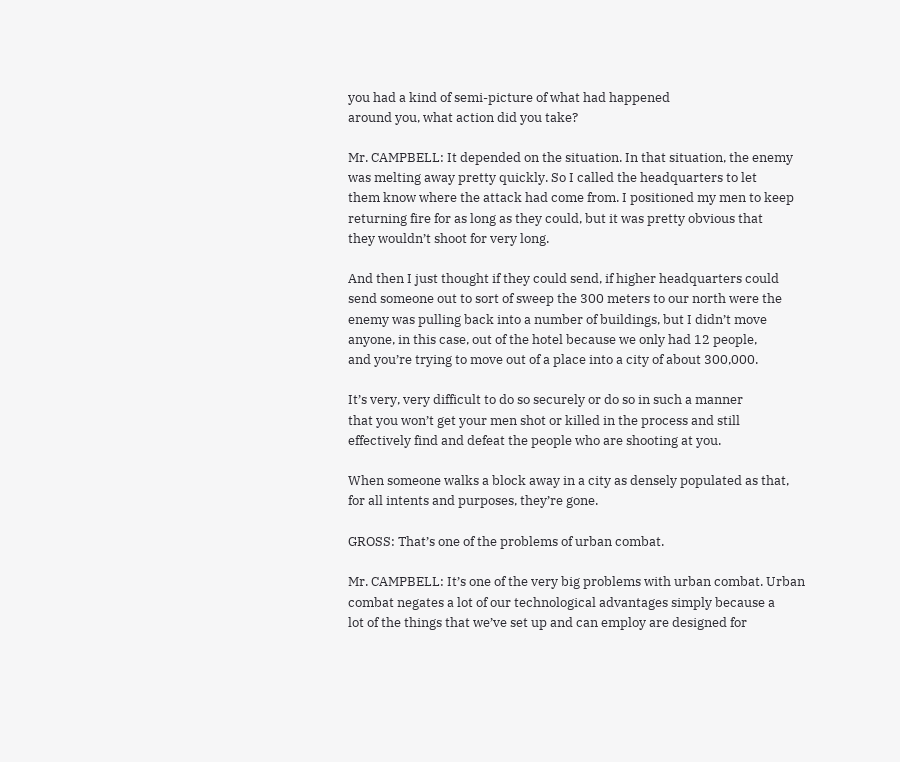you had a kind of semi-picture of what had happened
around you, what action did you take?

Mr. CAMPBELL: It depended on the situation. In that situation, the enemy
was melting away pretty quickly. So I called the headquarters to let
them know where the attack had come from. I positioned my men to keep
returning fire for as long as they could, but it was pretty obvious that
they wouldn’t shoot for very long.

And then I just thought if they could send, if higher headquarters could
send someone out to sort of sweep the 300 meters to our north were the
enemy was pulling back into a number of buildings, but I didn’t move
anyone, in this case, out of the hotel because we only had 12 people,
and you’re trying to move out of a place into a city of about 300,000.

It’s very, very difficult to do so securely or do so in such a manner
that you won’t get your men shot or killed in the process and still
effectively find and defeat the people who are shooting at you.

When someone walks a block away in a city as densely populated as that,
for all intents and purposes, they’re gone.

GROSS: That’s one of the problems of urban combat.

Mr. CAMPBELL: It’s one of the very big problems with urban combat. Urban
combat negates a lot of our technological advantages simply because a
lot of the things that we’ve set up and can employ are designed for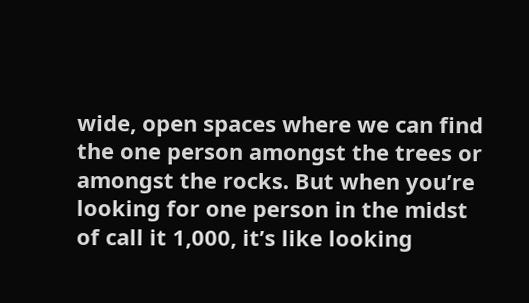wide, open spaces where we can find the one person amongst the trees or
amongst the rocks. But when you’re looking for one person in the midst
of call it 1,000, it’s like looking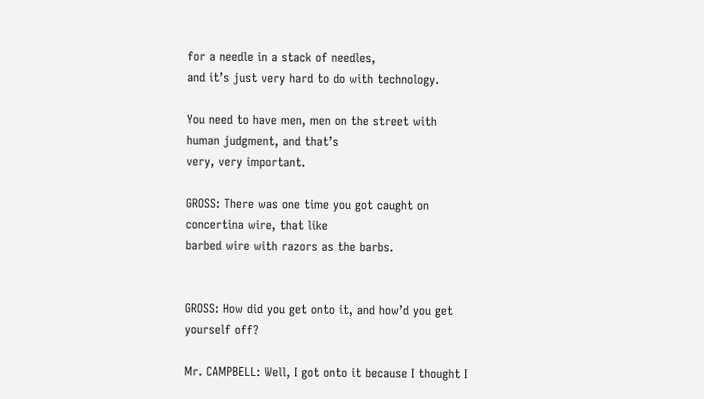for a needle in a stack of needles,
and it’s just very hard to do with technology.

You need to have men, men on the street with human judgment, and that’s
very, very important.

GROSS: There was one time you got caught on concertina wire, that like
barbed wire with razors as the barbs.


GROSS: How did you get onto it, and how’d you get yourself off?

Mr. CAMPBELL: Well, I got onto it because I thought I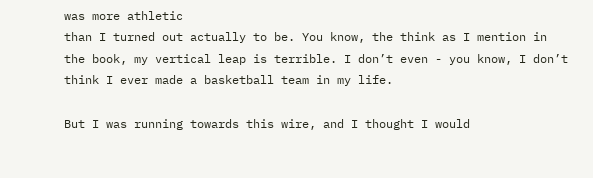was more athletic
than I turned out actually to be. You know, the think as I mention in
the book, my vertical leap is terrible. I don’t even - you know, I don’t
think I ever made a basketball team in my life.

But I was running towards this wire, and I thought I would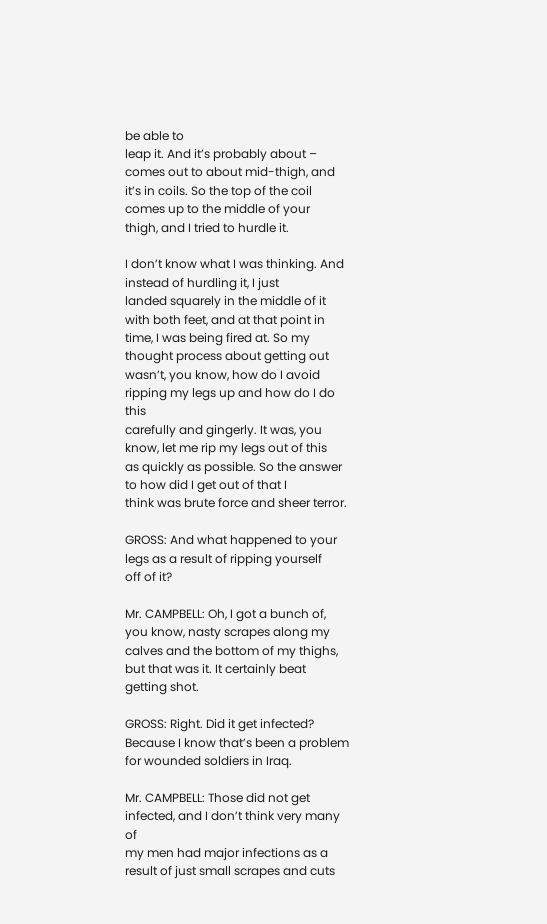be able to
leap it. And it’s probably about – comes out to about mid-thigh, and
it’s in coils. So the top of the coil comes up to the middle of your
thigh, and I tried to hurdle it.

I don’t know what I was thinking. And instead of hurdling it, I just
landed squarely in the middle of it with both feet, and at that point in
time, I was being fired at. So my thought process about getting out
wasn’t, you know, how do I avoid ripping my legs up and how do I do this
carefully and gingerly. It was, you know, let me rip my legs out of this
as quickly as possible. So the answer to how did I get out of that I
think was brute force and sheer terror.

GROSS: And what happened to your legs as a result of ripping yourself
off of it?

Mr. CAMPBELL: Oh, I got a bunch of, you know, nasty scrapes along my
calves and the bottom of my thighs, but that was it. It certainly beat
getting shot.

GROSS: Right. Did it get infected? Because I know that’s been a problem
for wounded soldiers in Iraq.

Mr. CAMPBELL: Those did not get infected, and I don’t think very many of
my men had major infections as a result of just small scrapes and cuts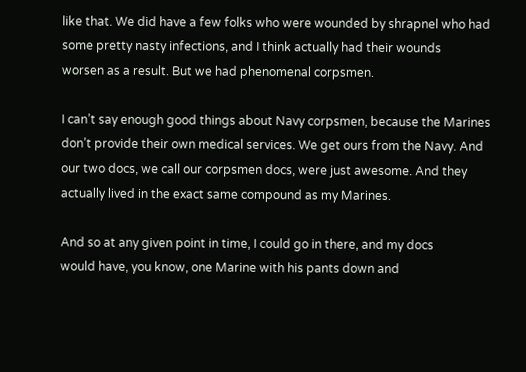like that. We did have a few folks who were wounded by shrapnel who had
some pretty nasty infections, and I think actually had their wounds
worsen as a result. But we had phenomenal corpsmen.

I can’t say enough good things about Navy corpsmen, because the Marines
don’t provide their own medical services. We get ours from the Navy. And
our two docs, we call our corpsmen docs, were just awesome. And they
actually lived in the exact same compound as my Marines.

And so at any given point in time, I could go in there, and my docs
would have, you know, one Marine with his pants down and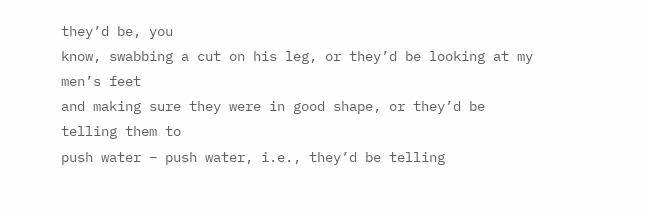they’d be, you
know, swabbing a cut on his leg, or they’d be looking at my men’s feet
and making sure they were in good shape, or they’d be telling them to
push water – push water, i.e., they’d be telling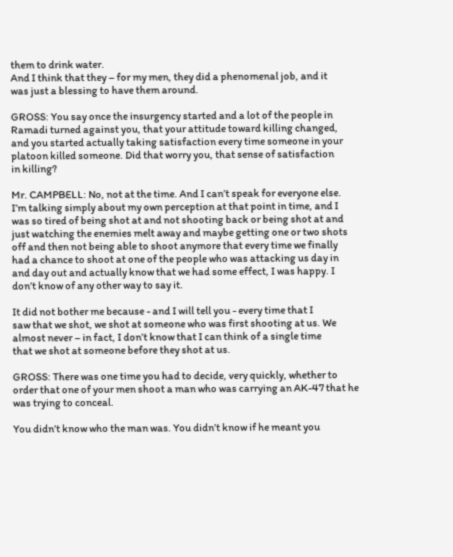them to drink water.
And I think that they – for my men, they did a phenomenal job, and it
was just a blessing to have them around.

GROSS: You say once the insurgency started and a lot of the people in
Ramadi turned against you, that your attitude toward killing changed,
and you started actually taking satisfaction every time someone in your
platoon killed someone. Did that worry you, that sense of satisfaction
in killing?

Mr. CAMPBELL: No, not at the time. And I can’t speak for everyone else.
I’m talking simply about my own perception at that point in time, and I
was so tired of being shot at and not shooting back or being shot at and
just watching the enemies melt away and maybe getting one or two shots
off and then not being able to shoot anymore that every time we finally
had a chance to shoot at one of the people who was attacking us day in
and day out and actually know that we had some effect, I was happy. I
don’t know of any other way to say it.

It did not bother me because - and I will tell you - every time that I
saw that we shot, we shot at someone who was first shooting at us. We
almost never – in fact, I don’t know that I can think of a single time
that we shot at someone before they shot at us.

GROSS: There was one time you had to decide, very quickly, whether to
order that one of your men shoot a man who was carrying an AK-47 that he
was trying to conceal.

You didn’t know who the man was. You didn’t know if he meant you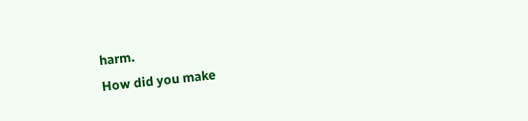harm.
How did you make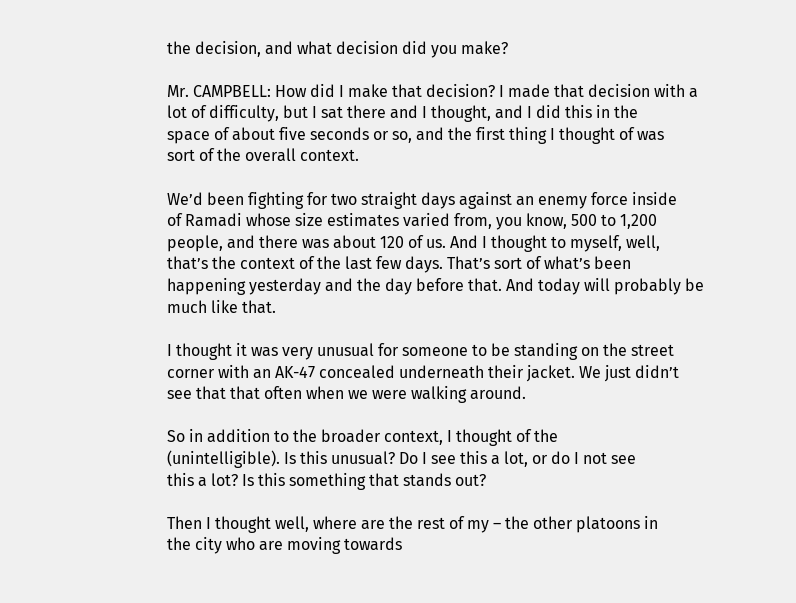the decision, and what decision did you make?

Mr. CAMPBELL: How did I make that decision? I made that decision with a
lot of difficulty, but I sat there and I thought, and I did this in the
space of about five seconds or so, and the first thing I thought of was
sort of the overall context.

We’d been fighting for two straight days against an enemy force inside
of Ramadi whose size estimates varied from, you know, 500 to 1,200
people, and there was about 120 of us. And I thought to myself, well,
that’s the context of the last few days. That’s sort of what’s been
happening yesterday and the day before that. And today will probably be
much like that.

I thought it was very unusual for someone to be standing on the street
corner with an AK-47 concealed underneath their jacket. We just didn’t
see that that often when we were walking around.

So in addition to the broader context, I thought of the
(unintelligible). Is this unusual? Do I see this a lot, or do I not see
this a lot? Is this something that stands out?

Then I thought well, where are the rest of my – the other platoons in
the city who are moving towards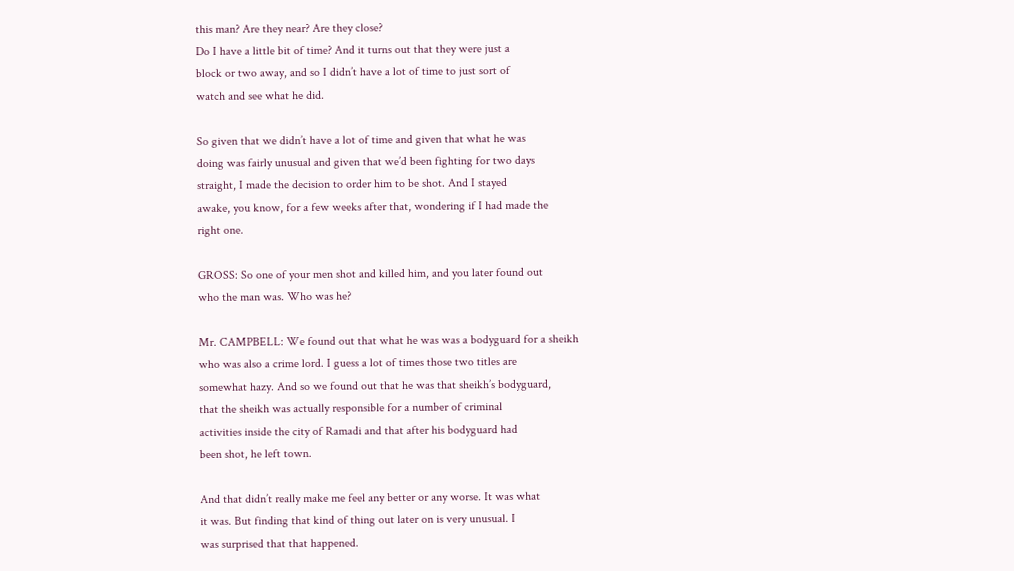this man? Are they near? Are they close?
Do I have a little bit of time? And it turns out that they were just a
block or two away, and so I didn’t have a lot of time to just sort of
watch and see what he did.

So given that we didn’t have a lot of time and given that what he was
doing was fairly unusual and given that we’d been fighting for two days
straight, I made the decision to order him to be shot. And I stayed
awake, you know, for a few weeks after that, wondering if I had made the
right one.

GROSS: So one of your men shot and killed him, and you later found out
who the man was. Who was he?

Mr. CAMPBELL: We found out that what he was was a bodyguard for a sheikh
who was also a crime lord. I guess a lot of times those two titles are
somewhat hazy. And so we found out that he was that sheikh’s bodyguard,
that the sheikh was actually responsible for a number of criminal
activities inside the city of Ramadi and that after his bodyguard had
been shot, he left town.

And that didn’t really make me feel any better or any worse. It was what
it was. But finding that kind of thing out later on is very unusual. I
was surprised that that happened.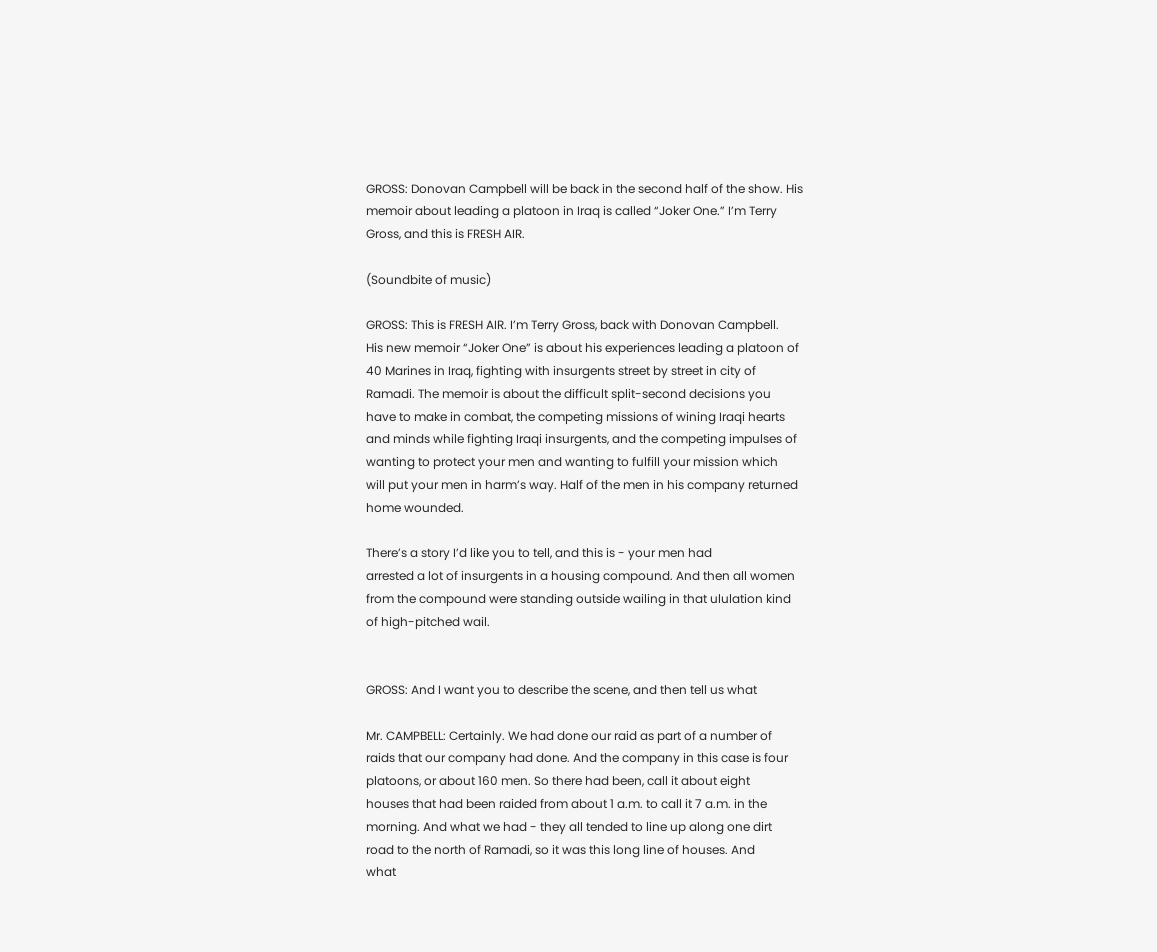GROSS: Donovan Campbell will be back in the second half of the show. His
memoir about leading a platoon in Iraq is called “Joker One.” I’m Terry
Gross, and this is FRESH AIR.

(Soundbite of music)

GROSS: This is FRESH AIR. I’m Terry Gross, back with Donovan Campbell.
His new memoir “Joker One” is about his experiences leading a platoon of
40 Marines in Iraq, fighting with insurgents street by street in city of
Ramadi. The memoir is about the difficult split-second decisions you
have to make in combat, the competing missions of wining Iraqi hearts
and minds while fighting Iraqi insurgents, and the competing impulses of
wanting to protect your men and wanting to fulfill your mission which
will put your men in harm’s way. Half of the men in his company returned
home wounded.

There’s a story I’d like you to tell, and this is - your men had
arrested a lot of insurgents in a housing compound. And then all women
from the compound were standing outside wailing in that ululation kind
of high-pitched wail.


GROSS: And I want you to describe the scene, and then tell us what

Mr. CAMPBELL: Certainly. We had done our raid as part of a number of
raids that our company had done. And the company in this case is four
platoons, or about 160 men. So there had been, call it about eight
houses that had been raided from about 1 a.m. to call it 7 a.m. in the
morning. And what we had - they all tended to line up along one dirt
road to the north of Ramadi, so it was this long line of houses. And
what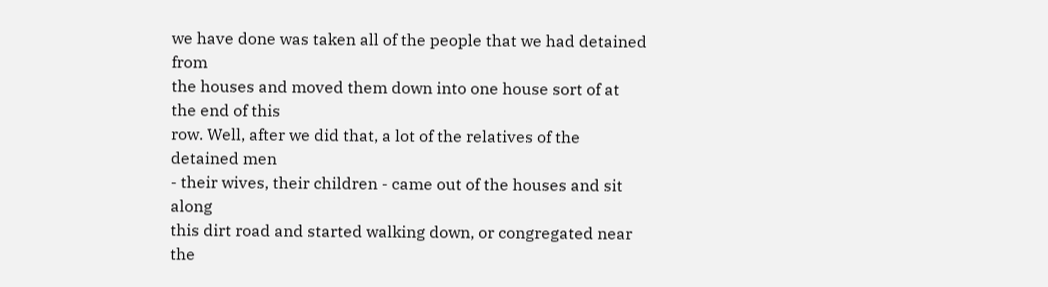we have done was taken all of the people that we had detained from
the houses and moved them down into one house sort of at the end of this
row. Well, after we did that, a lot of the relatives of the detained men
- their wives, their children - came out of the houses and sit along
this dirt road and started walking down, or congregated near the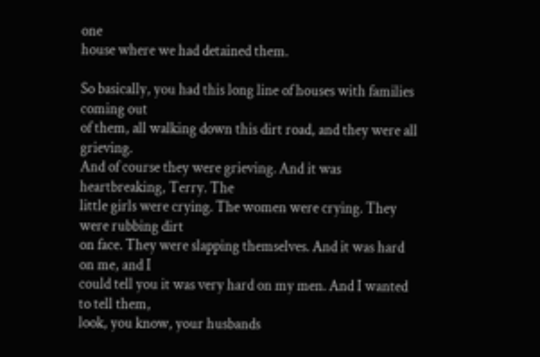one
house where we had detained them.

So basically, you had this long line of houses with families coming out
of them, all walking down this dirt road, and they were all grieving.
And of course they were grieving. And it was heartbreaking, Terry. The
little girls were crying. The women were crying. They were rubbing dirt
on face. They were slapping themselves. And it was hard on me, and I
could tell you it was very hard on my men. And I wanted to tell them,
look, you know, your husbands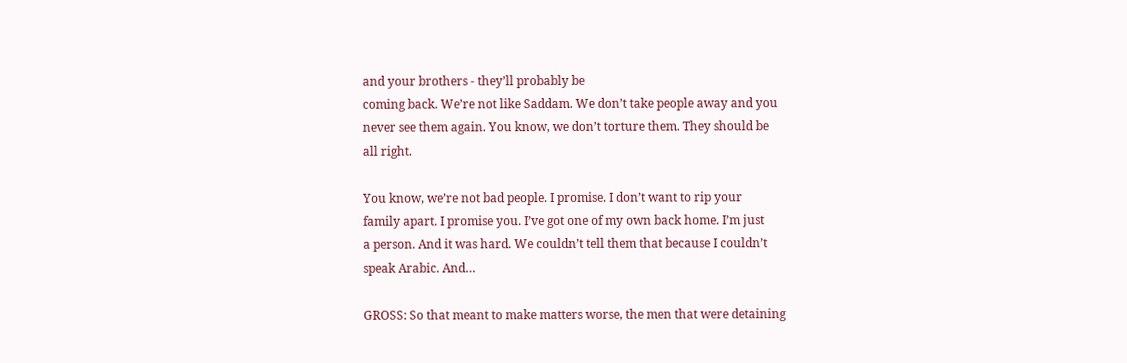and your brothers - they’ll probably be
coming back. We’re not like Saddam. We don’t take people away and you
never see them again. You know, we don’t torture them. They should be
all right.

You know, we’re not bad people. I promise. I don’t want to rip your
family apart. I promise you. I’ve got one of my own back home. I’m just
a person. And it was hard. We couldn’t tell them that because I couldn’t
speak Arabic. And…

GROSS: So that meant to make matters worse, the men that were detaining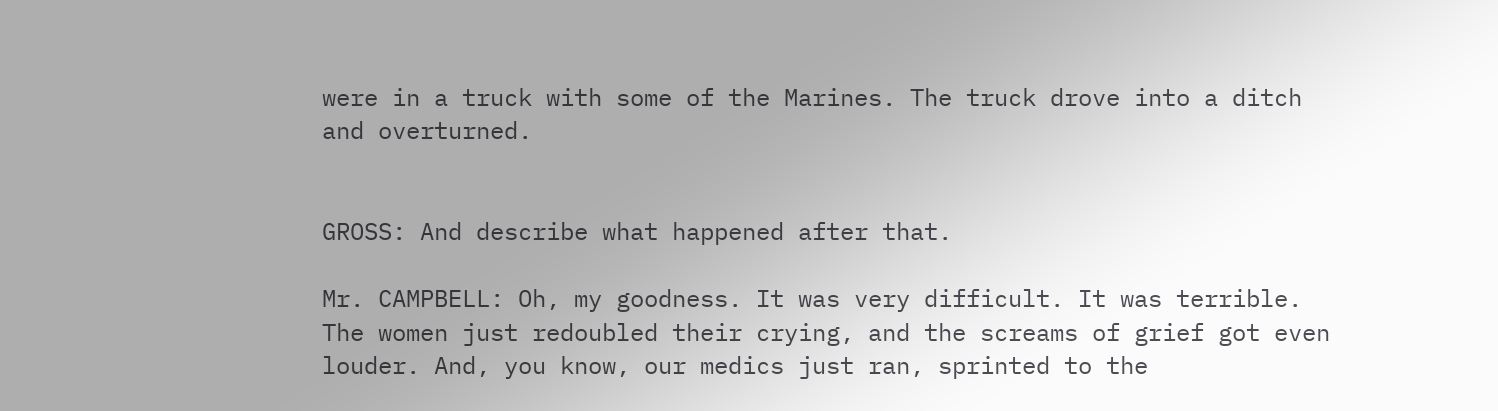were in a truck with some of the Marines. The truck drove into a ditch
and overturned.


GROSS: And describe what happened after that.

Mr. CAMPBELL: Oh, my goodness. It was very difficult. It was terrible.
The women just redoubled their crying, and the screams of grief got even
louder. And, you know, our medics just ran, sprinted to the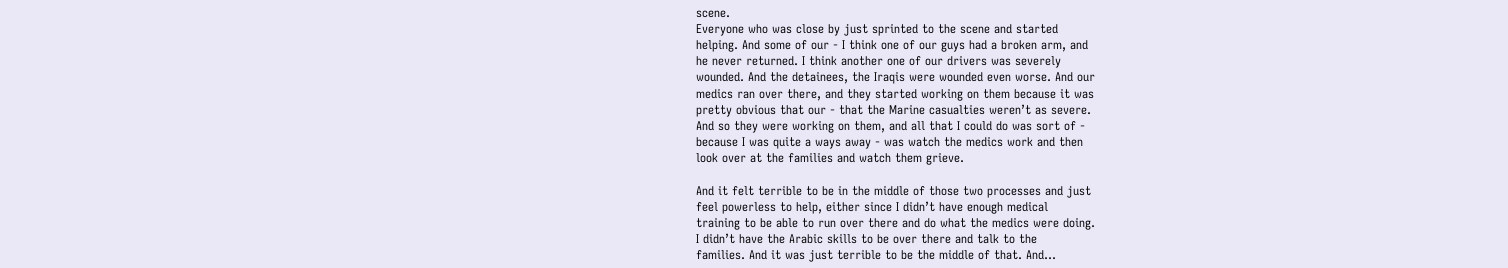scene.
Everyone who was close by just sprinted to the scene and started
helping. And some of our - I think one of our guys had a broken arm, and
he never returned. I think another one of our drivers was severely
wounded. And the detainees, the Iraqis were wounded even worse. And our
medics ran over there, and they started working on them because it was
pretty obvious that our - that the Marine casualties weren’t as severe.
And so they were working on them, and all that I could do was sort of -
because I was quite a ways away - was watch the medics work and then
look over at the families and watch them grieve.

And it felt terrible to be in the middle of those two processes and just
feel powerless to help, either since I didn’t have enough medical
training to be able to run over there and do what the medics were doing.
I didn’t have the Arabic skills to be over there and talk to the
families. And it was just terrible to be the middle of that. And…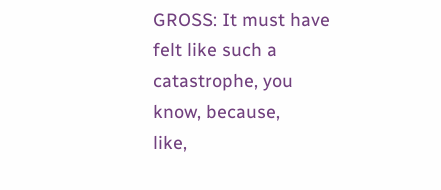GROSS: It must have felt like such a catastrophe, you know, because,
like,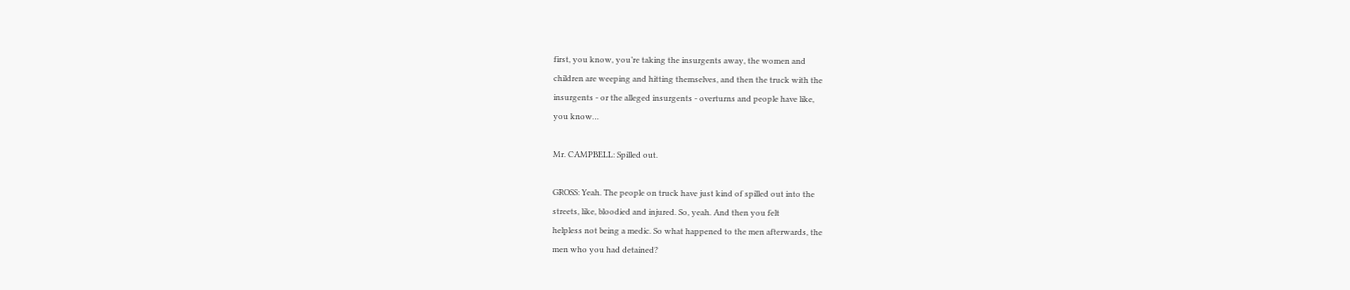first, you know, you’re taking the insurgents away, the women and
children are weeping and hitting themselves, and then the truck with the
insurgents - or the alleged insurgents - overturns and people have like,
you know…

Mr. CAMPBELL: Spilled out.

GROSS: Yeah. The people on truck have just kind of spilled out into the
streets, like, bloodied and injured. So, yeah. And then you felt
helpless not being a medic. So what happened to the men afterwards, the
men who you had detained?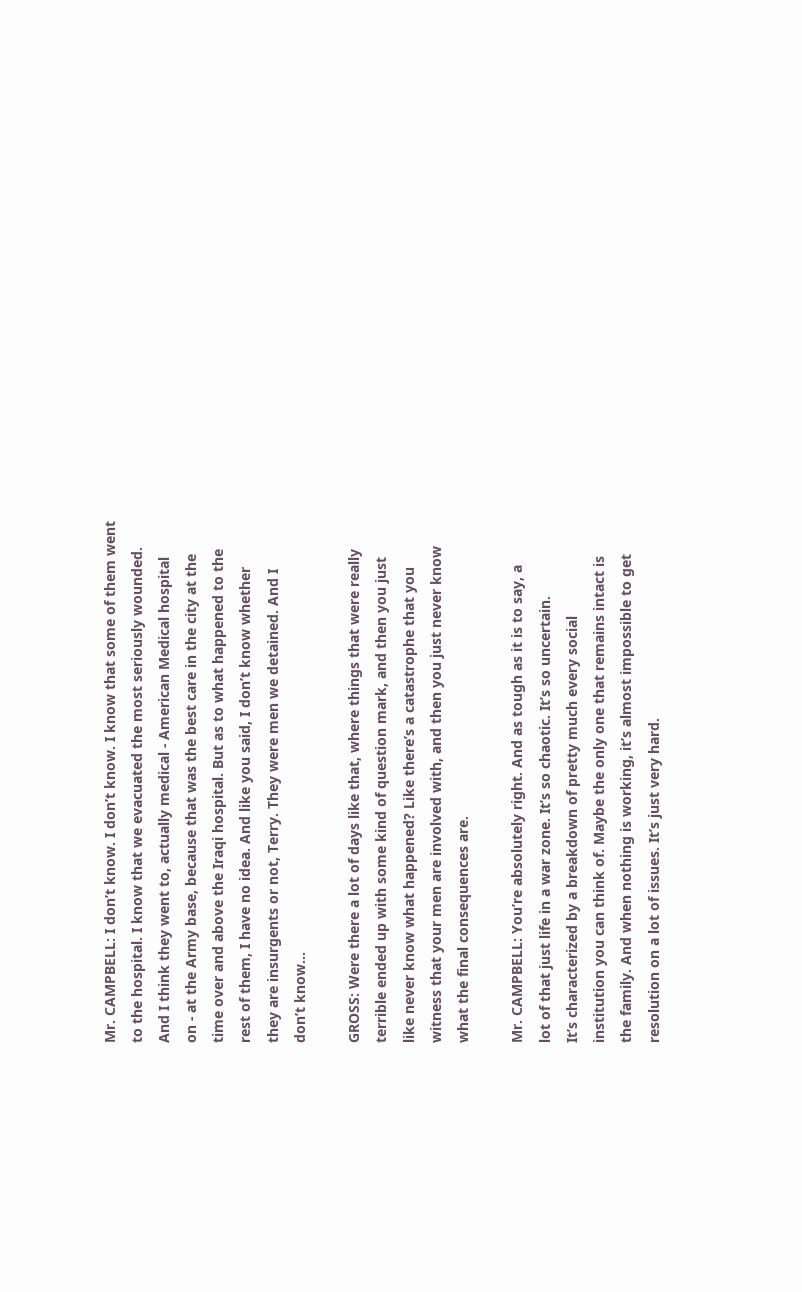Mr. CAMPBELL: I don’t know. I don’t know. I know that some of them went
to the hospital. I know that we evacuated the most seriously wounded.
And I think they went to, actually medical - American Medical hospital
on - at the Army base, because that was the best care in the city at the
time over and above the Iraqi hospital. But as to what happened to the
rest of them, I have no idea. And like you said, I don’t know whether
they are insurgents or not, Terry. They were men we detained. And I
don’t know…

GROSS: Were there a lot of days like that, where things that were really
terrible ended up with some kind of question mark, and then you just
like never know what happened? Like there’s a catastrophe that you
witness that your men are involved with, and then you just never know
what the final consequences are.

Mr. CAMPBELL: You’re absolutely right. And as tough as it is to say, a
lot of that just life in a war zone. It’s so chaotic. It’s so uncertain.
It’s characterized by a breakdown of pretty much every social
institution you can think of. Maybe the only one that remains intact is
the family. And when nothing is working, it’s almost impossible to get
resolution on a lot of issues. It’s just very hard.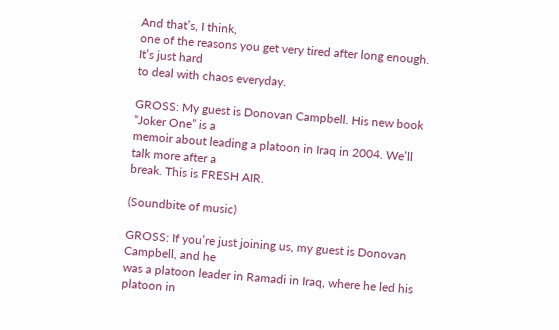And that’s, I think,
one of the reasons you get very tired after long enough. It’s just hard
to deal with chaos everyday.

GROSS: My guest is Donovan Campbell. His new book “Joker One” is a
memoir about leading a platoon in Iraq in 2004. We’ll talk more after a
break. This is FRESH AIR.

(Soundbite of music)

GROSS: If you’re just joining us, my guest is Donovan Campbell, and he
was a platoon leader in Ramadi in Iraq, where he led his platoon in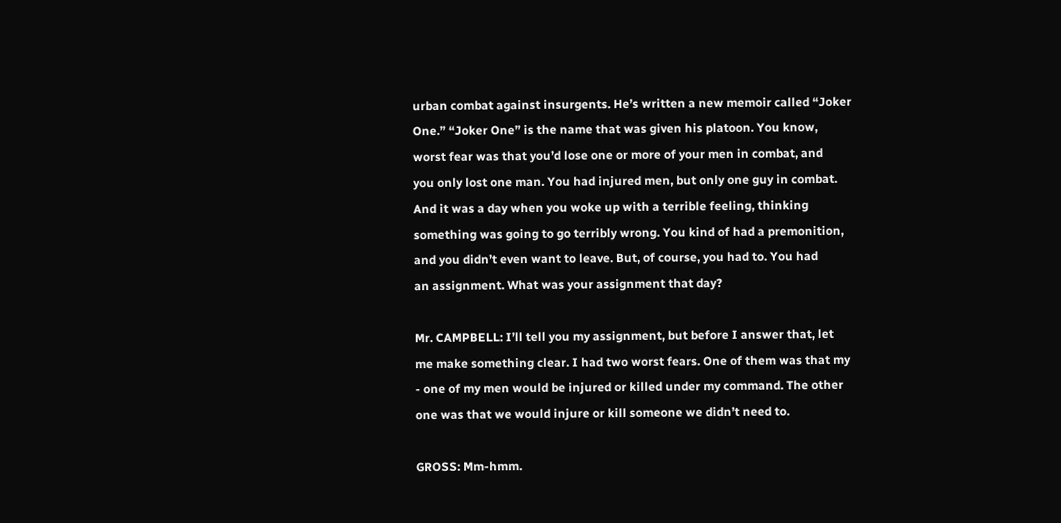urban combat against insurgents. He’s written a new memoir called “Joker
One.” “Joker One” is the name that was given his platoon. You know,
worst fear was that you’d lose one or more of your men in combat, and
you only lost one man. You had injured men, but only one guy in combat.
And it was a day when you woke up with a terrible feeling, thinking
something was going to go terribly wrong. You kind of had a premonition,
and you didn’t even want to leave. But, of course, you had to. You had
an assignment. What was your assignment that day?

Mr. CAMPBELL: I’ll tell you my assignment, but before I answer that, let
me make something clear. I had two worst fears. One of them was that my
- one of my men would be injured or killed under my command. The other
one was that we would injure or kill someone we didn’t need to.

GROSS: Mm-hmm.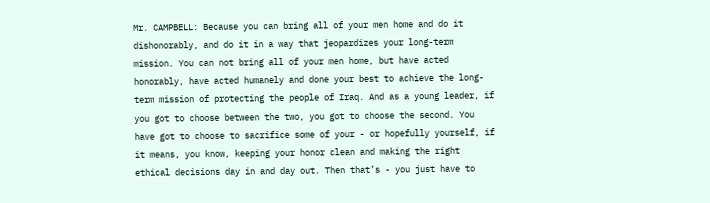Mr. CAMPBELL: Because you can bring all of your men home and do it
dishonorably, and do it in a way that jeopardizes your long-term
mission. You can not bring all of your men home, but have acted
honorably, have acted humanely and done your best to achieve the long-
term mission of protecting the people of Iraq. And as a young leader, if
you got to choose between the two, you got to choose the second. You
have got to choose to sacrifice some of your - or hopefully yourself, if
it means, you know, keeping your honor clean and making the right
ethical decisions day in and day out. Then that’s - you just have to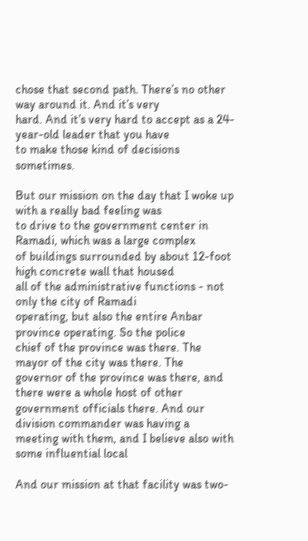chose that second path. There’s no other way around it. And it’s very
hard. And it’s very hard to accept as a 24-year-old leader that you have
to make those kind of decisions sometimes.

But our mission on the day that I woke up with a really bad feeling was
to drive to the government center in Ramadi, which was a large complex
of buildings surrounded by about 12-foot high concrete wall that housed
all of the administrative functions - not only the city of Ramadi
operating, but also the entire Anbar province operating. So the police
chief of the province was there. The mayor of the city was there. The
governor of the province was there, and there were a whole host of other
government officials there. And our division commander was having a
meeting with them, and I believe also with some influential local

And our mission at that facility was two-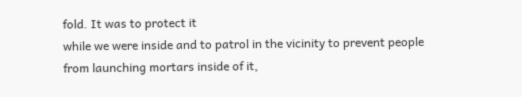fold. It was to protect it
while we were inside and to patrol in the vicinity to prevent people
from launching mortars inside of it,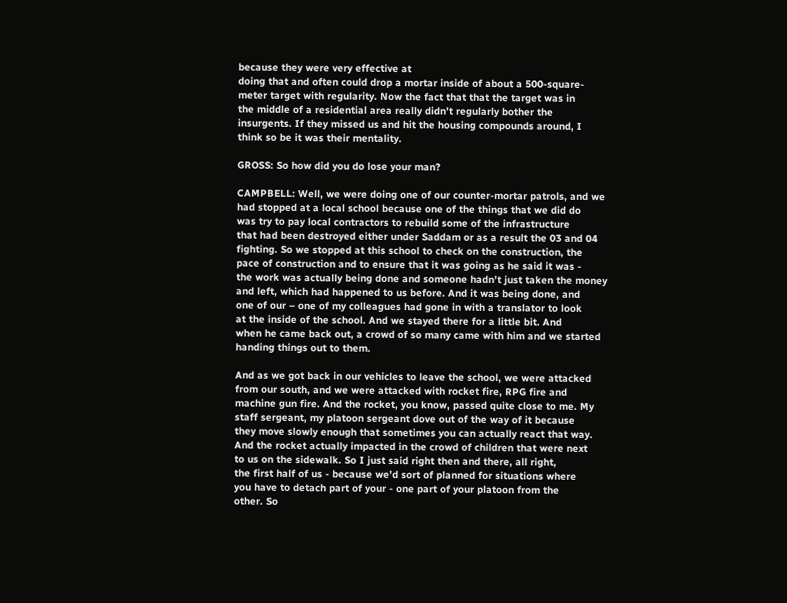because they were very effective at
doing that and often could drop a mortar inside of about a 500-square-
meter target with regularity. Now the fact that that the target was in
the middle of a residential area really didn’t regularly bother the
insurgents. If they missed us and hit the housing compounds around, I
think so be it was their mentality.

GROSS: So how did you do lose your man?

CAMPBELL: Well, we were doing one of our counter-mortar patrols, and we
had stopped at a local school because one of the things that we did do
was try to pay local contractors to rebuild some of the infrastructure
that had been destroyed either under Saddam or as a result the 03 and 04
fighting. So we stopped at this school to check on the construction, the
pace of construction and to ensure that it was going as he said it was -
the work was actually being done and someone hadn’t just taken the money
and left, which had happened to us before. And it was being done, and
one of our – one of my colleagues had gone in with a translator to look
at the inside of the school. And we stayed there for a little bit. And
when he came back out, a crowd of so many came with him and we started
handing things out to them.

And as we got back in our vehicles to leave the school, we were attacked
from our south, and we were attacked with rocket fire, RPG fire and
machine gun fire. And the rocket, you know, passed quite close to me. My
staff sergeant, my platoon sergeant dove out of the way of it because
they move slowly enough that sometimes you can actually react that way.
And the rocket actually impacted in the crowd of children that were next
to us on the sidewalk. So I just said right then and there, all right,
the first half of us - because we’d sort of planned for situations where
you have to detach part of your - one part of your platoon from the
other. So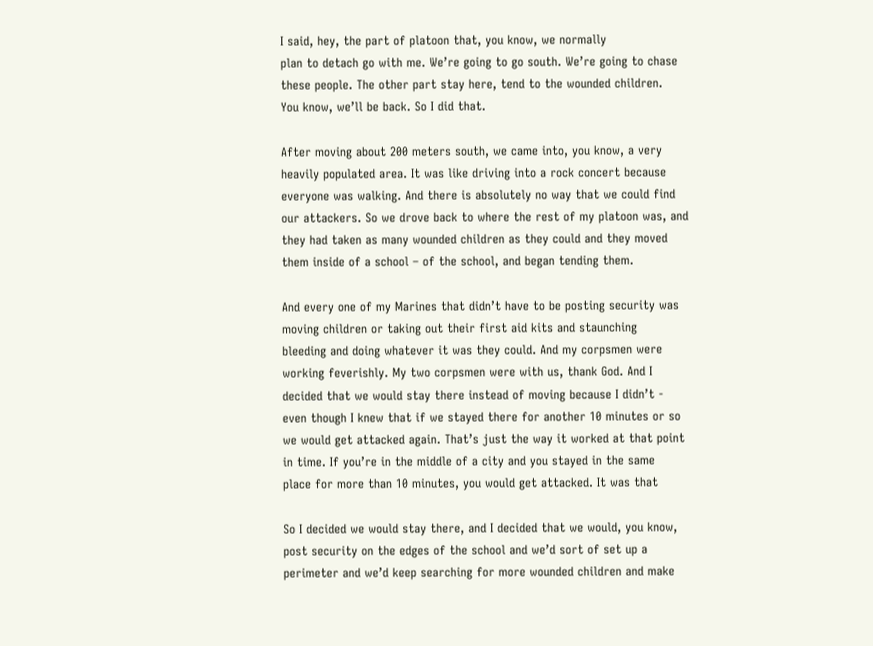I said, hey, the part of platoon that, you know, we normally
plan to detach go with me. We’re going to go south. We’re going to chase
these people. The other part stay here, tend to the wounded children.
You know, we’ll be back. So I did that.

After moving about 200 meters south, we came into, you know, a very
heavily populated area. It was like driving into a rock concert because
everyone was walking. And there is absolutely no way that we could find
our attackers. So we drove back to where the rest of my platoon was, and
they had taken as many wounded children as they could and they moved
them inside of a school – of the school, and began tending them.

And every one of my Marines that didn’t have to be posting security was
moving children or taking out their first aid kits and staunching
bleeding and doing whatever it was they could. And my corpsmen were
working feverishly. My two corpsmen were with us, thank God. And I
decided that we would stay there instead of moving because I didn’t -
even though I knew that if we stayed there for another 10 minutes or so
we would get attacked again. That’s just the way it worked at that point
in time. If you’re in the middle of a city and you stayed in the same
place for more than 10 minutes, you would get attacked. It was that

So I decided we would stay there, and I decided that we would, you know,
post security on the edges of the school and we’d sort of set up a
perimeter and we’d keep searching for more wounded children and make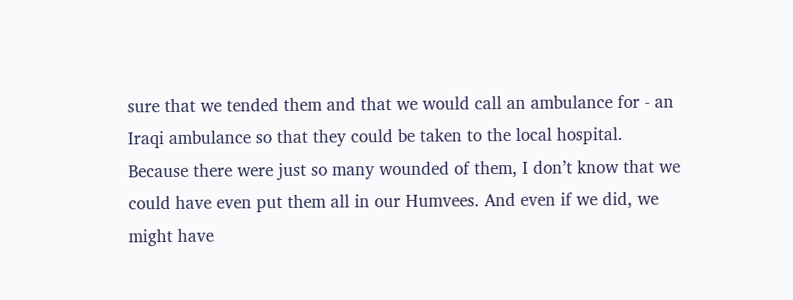sure that we tended them and that we would call an ambulance for - an
Iraqi ambulance so that they could be taken to the local hospital.
Because there were just so many wounded of them, I don’t know that we
could have even put them all in our Humvees. And even if we did, we
might have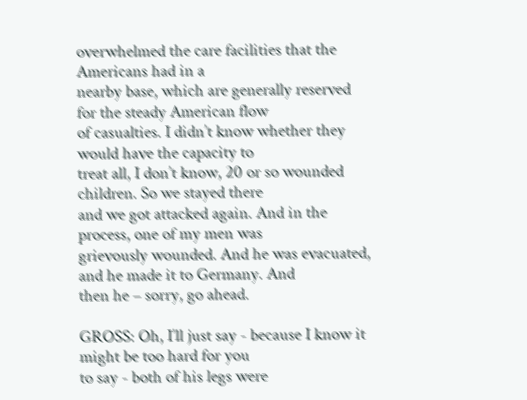overwhelmed the care facilities that the Americans had in a
nearby base, which are generally reserved for the steady American flow
of casualties. I didn’t know whether they would have the capacity to
treat all, I don’t know, 20 or so wounded children. So we stayed there
and we got attacked again. And in the process, one of my men was
grievously wounded. And he was evacuated, and he made it to Germany. And
then he – sorry, go ahead.

GROSS: Oh, I’ll just say - because I know it might be too hard for you
to say - both of his legs were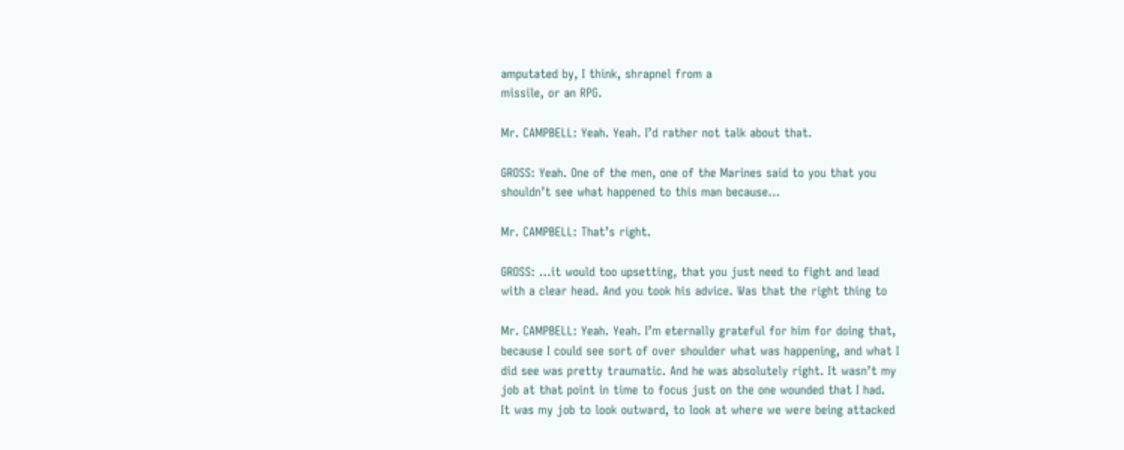amputated by, I think, shrapnel from a
missile, or an RPG.

Mr. CAMPBELL: Yeah. Yeah. I’d rather not talk about that.

GROSS: Yeah. One of the men, one of the Marines said to you that you
shouldn’t see what happened to this man because…

Mr. CAMPBELL: That’s right.

GROSS: …it would too upsetting, that you just need to fight and lead
with a clear head. And you took his advice. Was that the right thing to

Mr. CAMPBELL: Yeah. Yeah. I’m eternally grateful for him for doing that,
because I could see sort of over shoulder what was happening, and what I
did see was pretty traumatic. And he was absolutely right. It wasn’t my
job at that point in time to focus just on the one wounded that I had.
It was my job to look outward, to look at where we were being attacked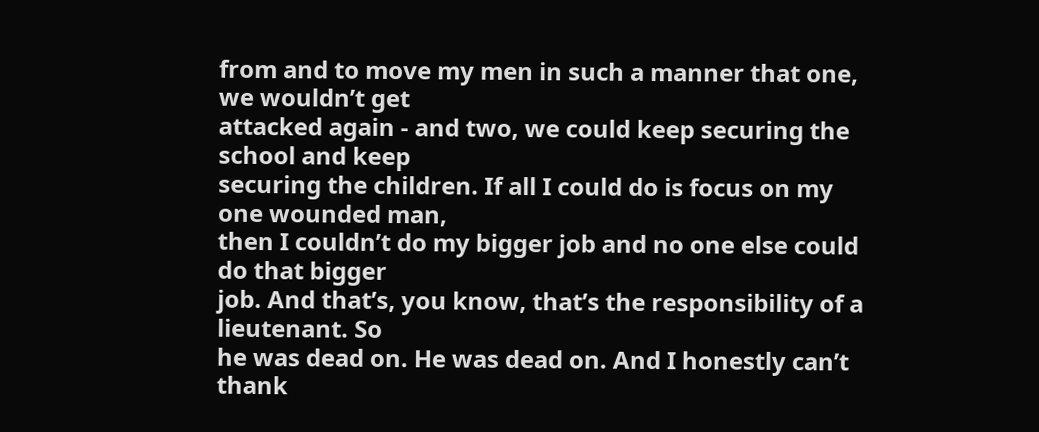from and to move my men in such a manner that one, we wouldn’t get
attacked again - and two, we could keep securing the school and keep
securing the children. If all I could do is focus on my one wounded man,
then I couldn’t do my bigger job and no one else could do that bigger
job. And that’s, you know, that’s the responsibility of a lieutenant. So
he was dead on. He was dead on. And I honestly can’t thank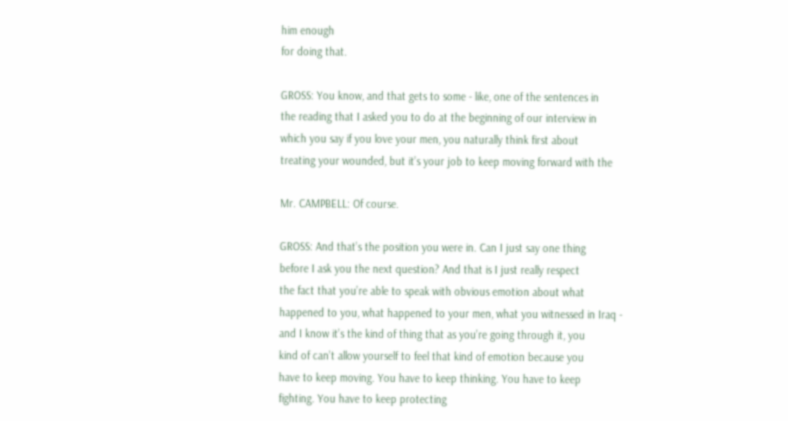him enough
for doing that.

GROSS: You know, and that gets to some - like, one of the sentences in
the reading that I asked you to do at the beginning of our interview in
which you say if you love your men, you naturally think first about
treating your wounded, but it’s your job to keep moving forward with the

Mr. CAMPBELL: Of course.

GROSS: And that’s the position you were in. Can I just say one thing
before I ask you the next question? And that is I just really respect
the fact that you’re able to speak with obvious emotion about what
happened to you, what happened to your men, what you witnessed in Iraq -
and I know it’s the kind of thing that as you’re going through it, you
kind of can’t allow yourself to feel that kind of emotion because you
have to keep moving. You have to keep thinking. You have to keep
fighting. You have to keep protecting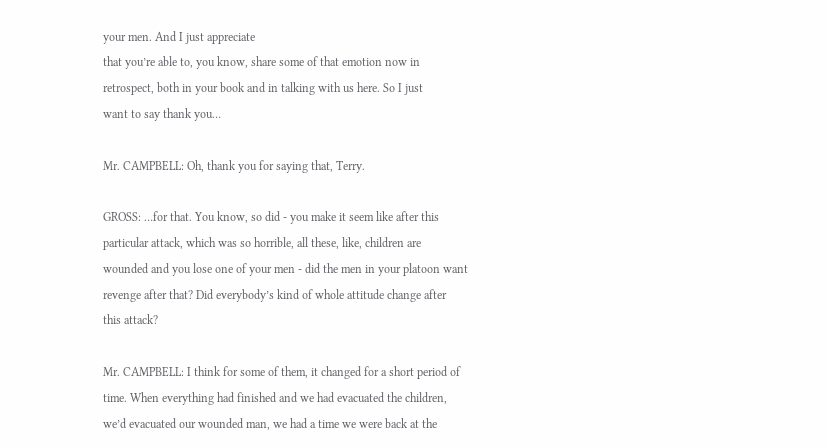your men. And I just appreciate
that you’re able to, you know, share some of that emotion now in
retrospect, both in your book and in talking with us here. So I just
want to say thank you…

Mr. CAMPBELL: Oh, thank you for saying that, Terry.

GROSS: …for that. You know, so did - you make it seem like after this
particular attack, which was so horrible, all these, like, children are
wounded and you lose one of your men - did the men in your platoon want
revenge after that? Did everybody’s kind of whole attitude change after
this attack?

Mr. CAMPBELL: I think for some of them, it changed for a short period of
time. When everything had finished and we had evacuated the children,
we’d evacuated our wounded man, we had a time we were back at the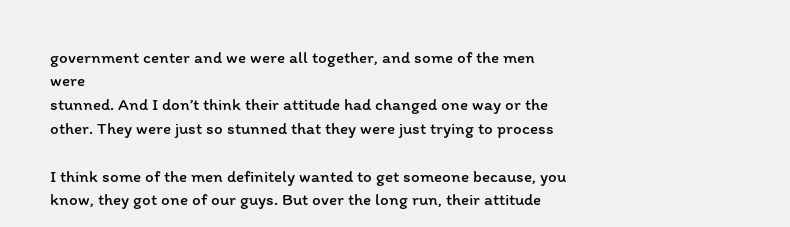government center and we were all together, and some of the men were
stunned. And I don’t think their attitude had changed one way or the
other. They were just so stunned that they were just trying to process

I think some of the men definitely wanted to get someone because, you
know, they got one of our guys. But over the long run, their attitude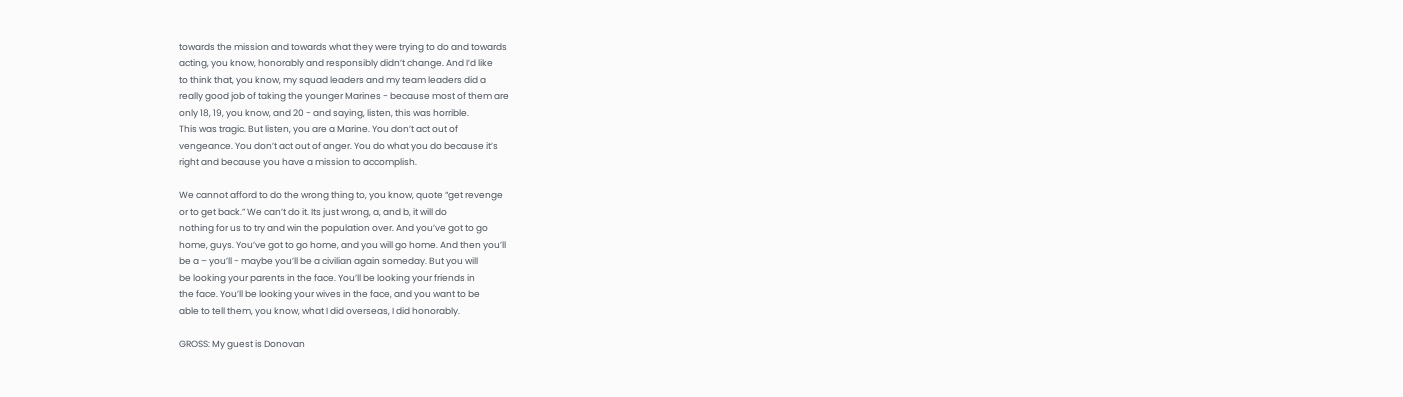towards the mission and towards what they were trying to do and towards
acting, you know, honorably and responsibly didn’t change. And I’d like
to think that, you know, my squad leaders and my team leaders did a
really good job of taking the younger Marines - because most of them are
only 18, 19, you know, and 20 - and saying, listen, this was horrible.
This was tragic. But listen, you are a Marine. You don’t act out of
vengeance. You don’t act out of anger. You do what you do because it’s
right and because you have a mission to accomplish.

We cannot afford to do the wrong thing to, you know, quote “get revenge
or to get back.” We can’t do it. Its just wrong, a, and b, it will do
nothing for us to try and win the population over. And you’ve got to go
home, guys. You’ve got to go home, and you will go home. And then you’ll
be a – you’ll - maybe you’ll be a civilian again someday. But you will
be looking your parents in the face. You’ll be looking your friends in
the face. You’ll be looking your wives in the face, and you want to be
able to tell them, you know, what I did overseas, I did honorably.

GROSS: My guest is Donovan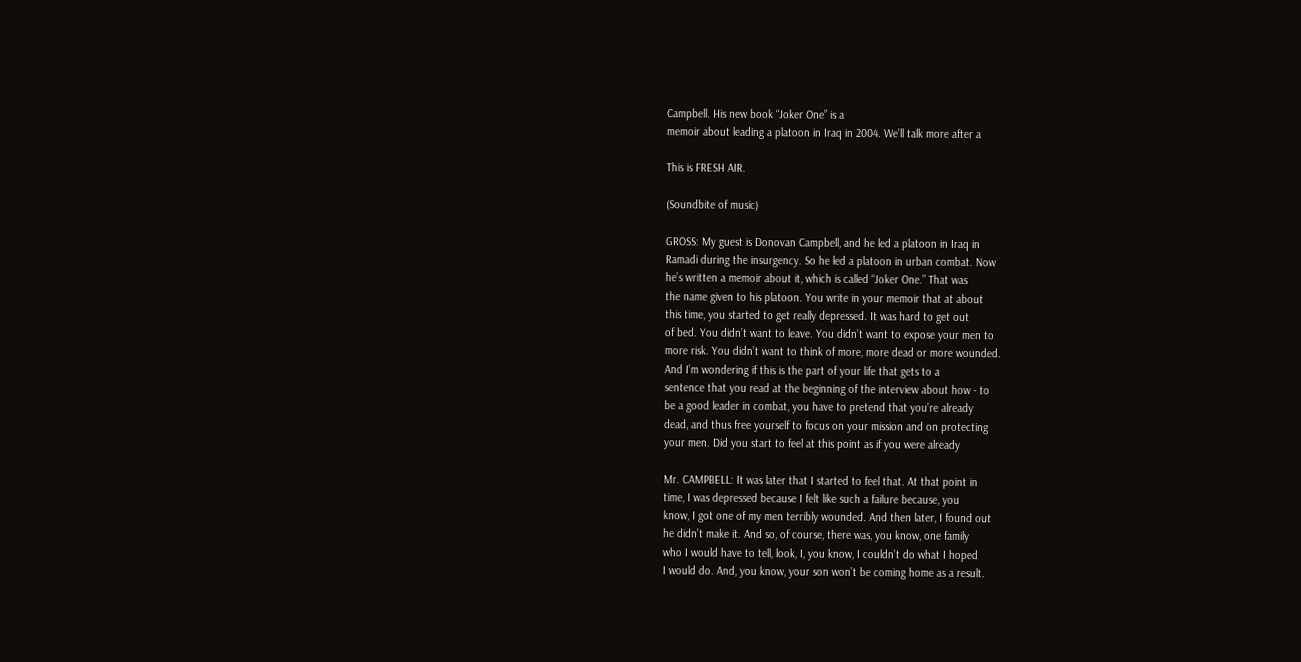Campbell. His new book “Joker One” is a
memoir about leading a platoon in Iraq in 2004. We’ll talk more after a

This is FRESH AIR.

(Soundbite of music)

GROSS: My guest is Donovan Campbell, and he led a platoon in Iraq in
Ramadi during the insurgency. So he led a platoon in urban combat. Now
he’s written a memoir about it, which is called “Joker One.” That was
the name given to his platoon. You write in your memoir that at about
this time, you started to get really depressed. It was hard to get out
of bed. You didn’t want to leave. You didn’t want to expose your men to
more risk. You didn’t want to think of more, more dead or more wounded.
And I’m wondering if this is the part of your life that gets to a
sentence that you read at the beginning of the interview about how - to
be a good leader in combat, you have to pretend that you’re already
dead, and thus free yourself to focus on your mission and on protecting
your men. Did you start to feel at this point as if you were already

Mr. CAMPBELL: It was later that I started to feel that. At that point in
time, I was depressed because I felt like such a failure because, you
know, I got one of my men terribly wounded. And then later, I found out
he didn’t make it. And so, of course, there was, you know, one family
who I would have to tell, look, I, you know, I couldn’t do what I hoped
I would do. And, you know, your son won’t be coming home as a result.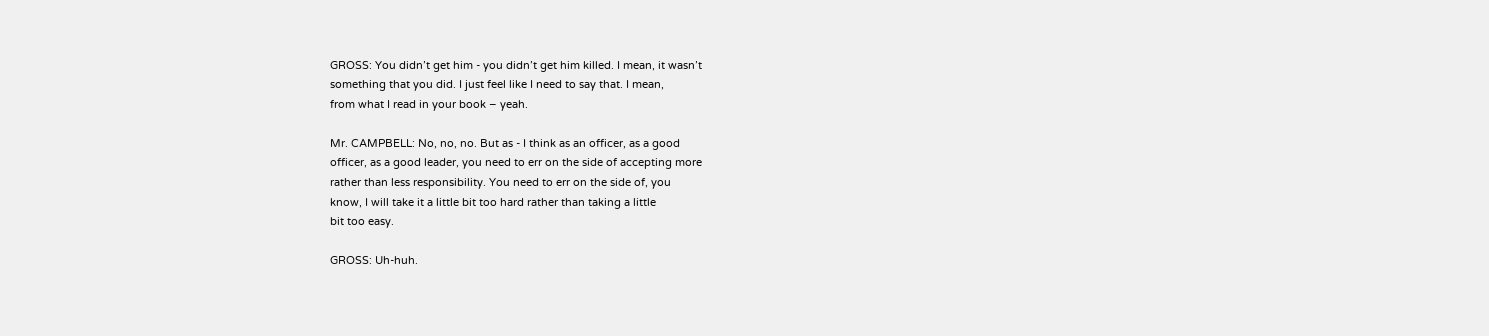GROSS: You didn’t get him - you didn’t get him killed. I mean, it wasn’t
something that you did. I just feel like I need to say that. I mean,
from what I read in your book – yeah.

Mr. CAMPBELL: No, no, no. But as - I think as an officer, as a good
officer, as a good leader, you need to err on the side of accepting more
rather than less responsibility. You need to err on the side of, you
know, I will take it a little bit too hard rather than taking a little
bit too easy.

GROSS: Uh-huh.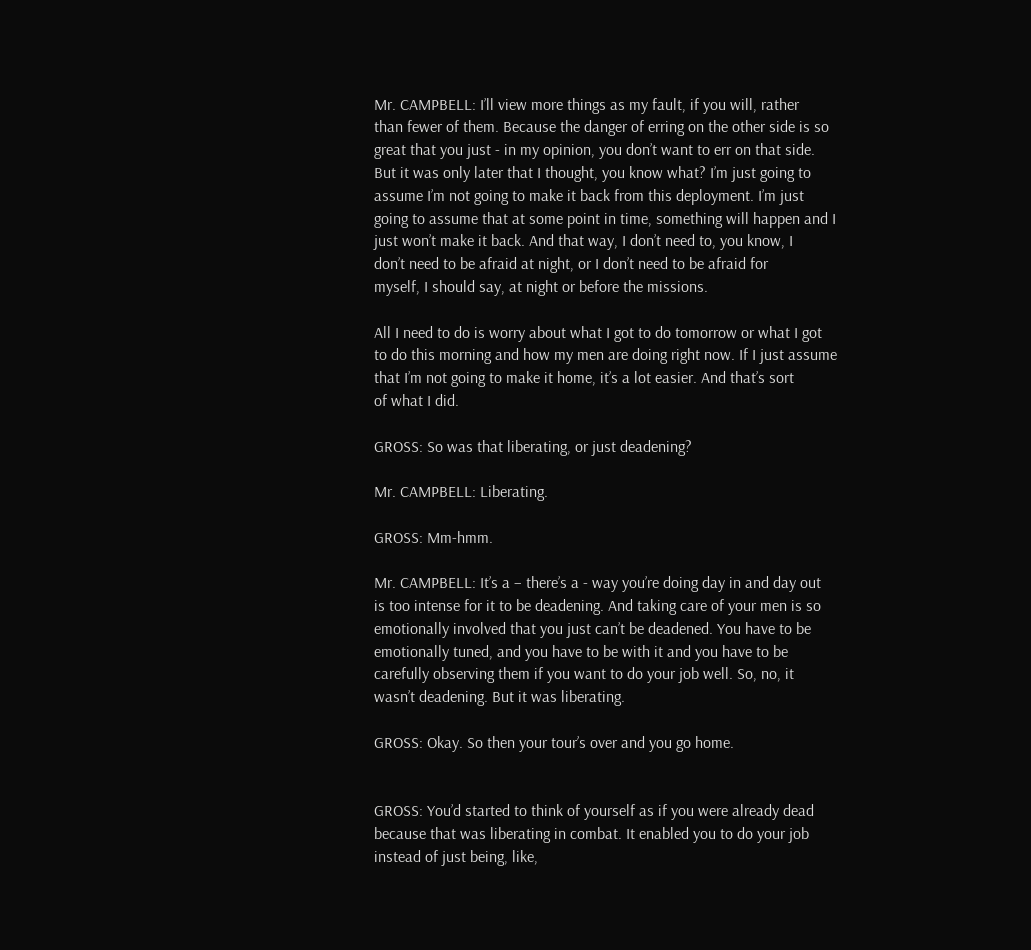Mr. CAMPBELL: I’ll view more things as my fault, if you will, rather
than fewer of them. Because the danger of erring on the other side is so
great that you just - in my opinion, you don’t want to err on that side.
But it was only later that I thought, you know what? I’m just going to
assume I’m not going to make it back from this deployment. I’m just
going to assume that at some point in time, something will happen and I
just won’t make it back. And that way, I don’t need to, you know, I
don’t need to be afraid at night, or I don’t need to be afraid for
myself, I should say, at night or before the missions.

All I need to do is worry about what I got to do tomorrow or what I got
to do this morning and how my men are doing right now. If I just assume
that I’m not going to make it home, it’s a lot easier. And that’s sort
of what I did.

GROSS: So was that liberating, or just deadening?

Mr. CAMPBELL: Liberating.

GROSS: Mm-hmm.

Mr. CAMPBELL: It’s a – there’s a - way you’re doing day in and day out
is too intense for it to be deadening. And taking care of your men is so
emotionally involved that you just can’t be deadened. You have to be
emotionally tuned, and you have to be with it and you have to be
carefully observing them if you want to do your job well. So, no, it
wasn’t deadening. But it was liberating.

GROSS: Okay. So then your tour’s over and you go home.


GROSS: You’d started to think of yourself as if you were already dead
because that was liberating in combat. It enabled you to do your job
instead of just being, like,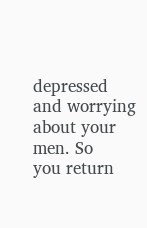depressed and worrying about your men. So
you return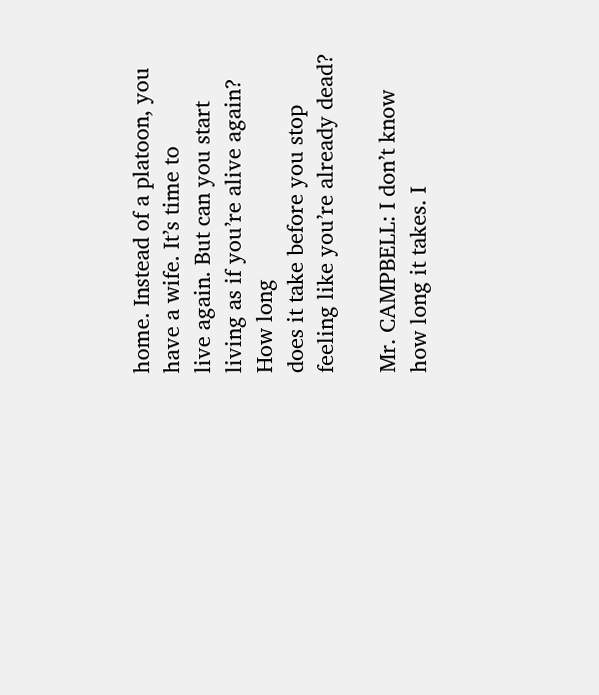home. Instead of a platoon, you have a wife. It’s time to
live again. But can you start living as if you’re alive again? How long
does it take before you stop feeling like you’re already dead?

Mr. CAMPBELL: I don’t know how long it takes. I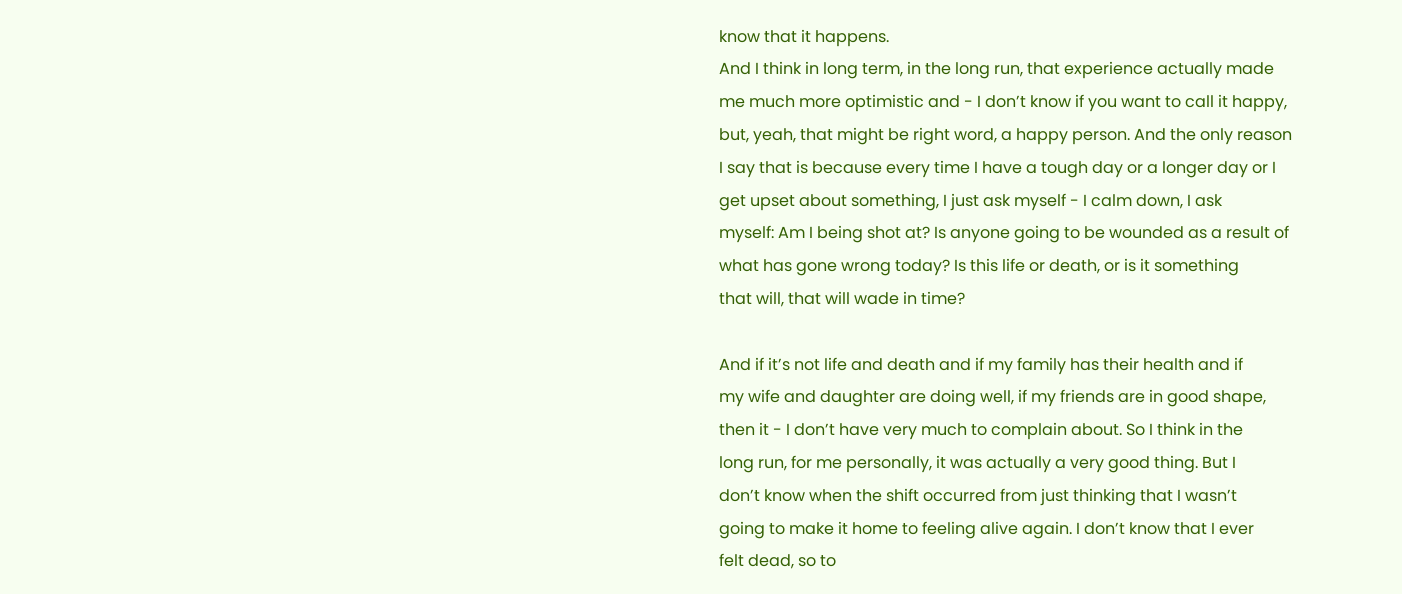know that it happens.
And I think in long term, in the long run, that experience actually made
me much more optimistic and - I don’t know if you want to call it happy,
but, yeah, that might be right word, a happy person. And the only reason
I say that is because every time I have a tough day or a longer day or I
get upset about something, I just ask myself - I calm down, I ask
myself: Am I being shot at? Is anyone going to be wounded as a result of
what has gone wrong today? Is this life or death, or is it something
that will, that will wade in time?

And if it’s not life and death and if my family has their health and if
my wife and daughter are doing well, if my friends are in good shape,
then it - I don’t have very much to complain about. So I think in the
long run, for me personally, it was actually a very good thing. But I
don’t know when the shift occurred from just thinking that I wasn’t
going to make it home to feeling alive again. I don’t know that I ever
felt dead, so to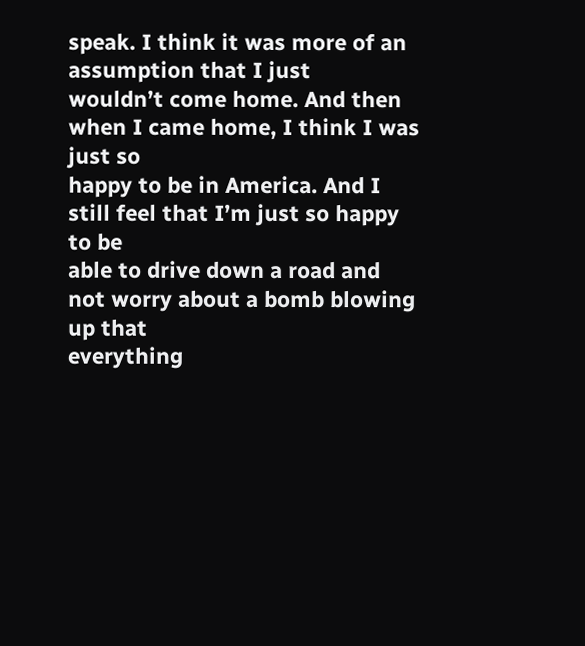speak. I think it was more of an assumption that I just
wouldn’t come home. And then when I came home, I think I was just so
happy to be in America. And I still feel that I’m just so happy to be
able to drive down a road and not worry about a bomb blowing up that
everything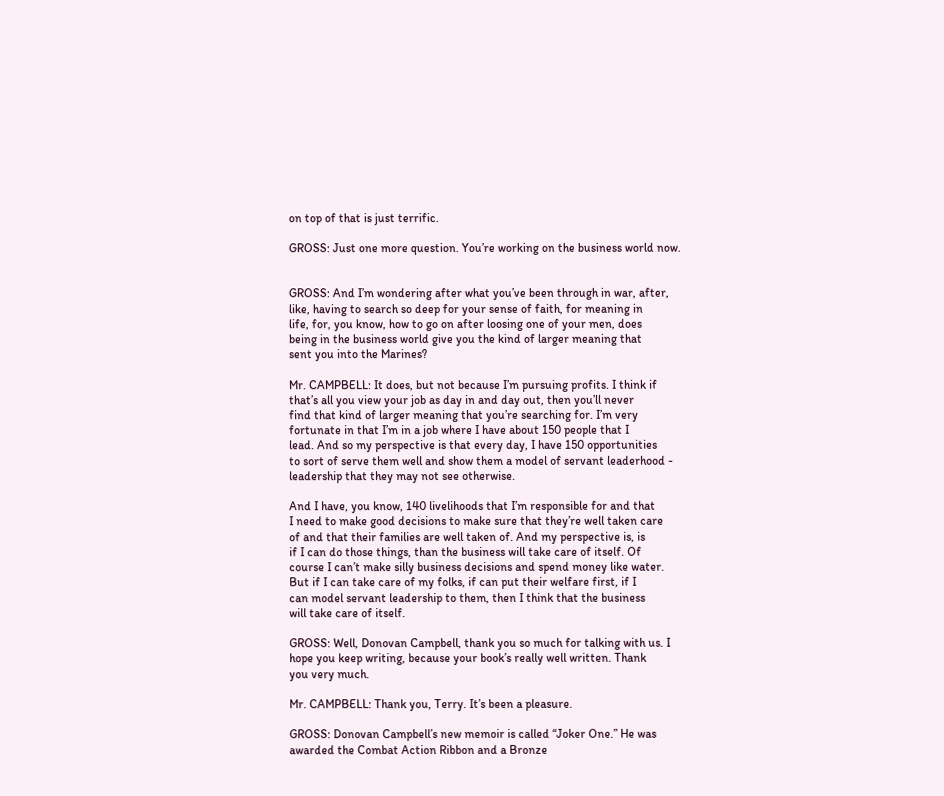on top of that is just terrific.

GROSS: Just one more question. You’re working on the business world now.


GROSS: And I’m wondering after what you’ve been through in war, after,
like, having to search so deep for your sense of faith, for meaning in
life, for, you know, how to go on after loosing one of your men, does
being in the business world give you the kind of larger meaning that
sent you into the Marines?

Mr. CAMPBELL: It does, but not because I’m pursuing profits. I think if
that’s all you view your job as day in and day out, then you’ll never
find that kind of larger meaning that you’re searching for. I’m very
fortunate in that I’m in a job where I have about 150 people that I
lead. And so my perspective is that every day, I have 150 opportunities
to sort of serve them well and show them a model of servant leaderhood -
leadership that they may not see otherwise.

And I have, you know, 140 livelihoods that I’m responsible for and that
I need to make good decisions to make sure that they’re well taken care
of and that their families are well taken of. And my perspective is, is
if I can do those things, than the business will take care of itself. Of
course I can’t make silly business decisions and spend money like water.
But if I can take care of my folks, if can put their welfare first, if I
can model servant leadership to them, then I think that the business
will take care of itself.

GROSS: Well, Donovan Campbell, thank you so much for talking with us. I
hope you keep writing, because your book’s really well written. Thank
you very much.

Mr. CAMPBELL: Thank you, Terry. It’s been a pleasure.

GROSS: Donovan Campbell’s new memoir is called “Joker One.” He was
awarded the Combat Action Ribbon and a Bronze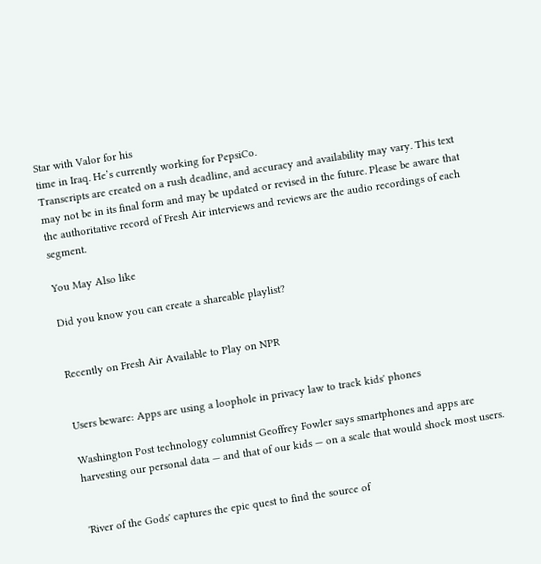Star with Valor for his
time in Iraq. He’s currently working for PepsiCo.
Transcripts are created on a rush deadline, and accuracy and availability may vary. This text may not be in its final form and may be updated or revised in the future. Please be aware that the authoritative record of Fresh Air interviews and reviews are the audio recordings of each segment.

You May Also like

Did you know you can create a shareable playlist?


Recently on Fresh Air Available to Play on NPR


Users beware: Apps are using a loophole in privacy law to track kids' phones

Washington Post technology columnist Geoffrey Fowler says smartphones and apps are harvesting our personal data — and that of our kids — on a scale that would shock most users.


'River of the Gods' captures the epic quest to find the source of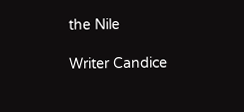the Nile

Writer Candice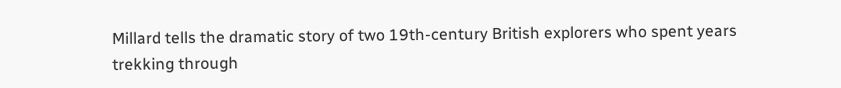Millard tells the dramatic story of two 19th-century British explorers who spent years trekking through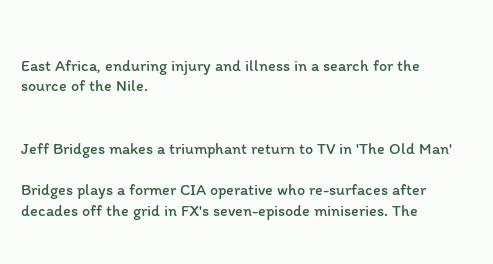East Africa, enduring injury and illness in a search for the source of the Nile.


Jeff Bridges makes a triumphant return to TV in 'The Old Man'

Bridges plays a former CIA operative who re-surfaces after decades off the grid in FX's seven-episode miniseries. The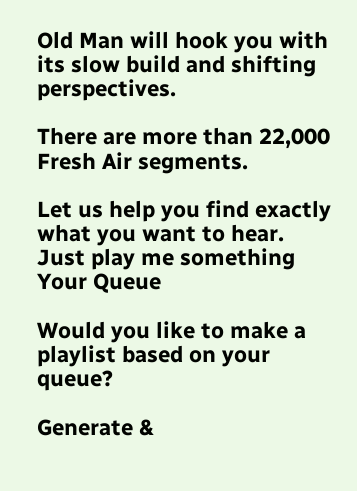Old Man will hook you with its slow build and shifting perspectives.

There are more than 22,000 Fresh Air segments.

Let us help you find exactly what you want to hear.
Just play me something
Your Queue

Would you like to make a playlist based on your queue?

Generate &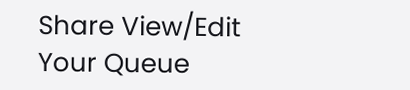Share View/Edit Your Queue